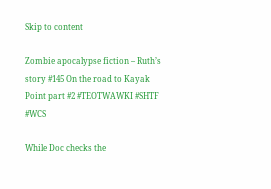Skip to content

Zombie apocalypse fiction – Ruth’s story #145 On the road to Kayak Point part #2 #TEOTWAWKI #SHTF #WCS

While Doc checks the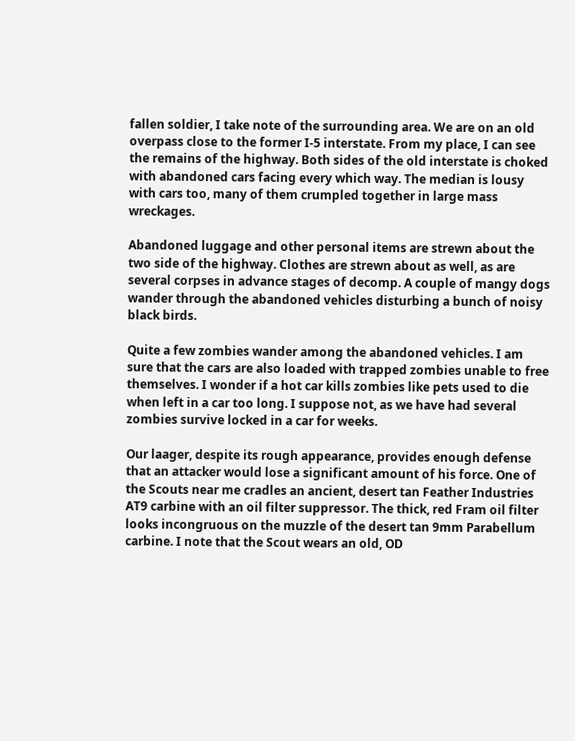fallen soldier, I take note of the surrounding area. We are on an old overpass close to the former I-5 interstate. From my place, I can see the remains of the highway. Both sides of the old interstate is choked with abandoned cars facing every which way. The median is lousy with cars too, many of them crumpled together in large mass wreckages.

Abandoned luggage and other personal items are strewn about the two side of the highway. Clothes are strewn about as well, as are several corpses in advance stages of decomp. A couple of mangy dogs wander through the abandoned vehicles disturbing a bunch of noisy black birds.

Quite a few zombies wander among the abandoned vehicles. I am sure that the cars are also loaded with trapped zombies unable to free themselves. I wonder if a hot car kills zombies like pets used to die when left in a car too long. I suppose not, as we have had several zombies survive locked in a car for weeks.

Our laager, despite its rough appearance, provides enough defense that an attacker would lose a significant amount of his force. One of the Scouts near me cradles an ancient, desert tan Feather Industries AT9 carbine with an oil filter suppressor. The thick, red Fram oil filter looks incongruous on the muzzle of the desert tan 9mm Parabellum carbine. I note that the Scout wears an old, OD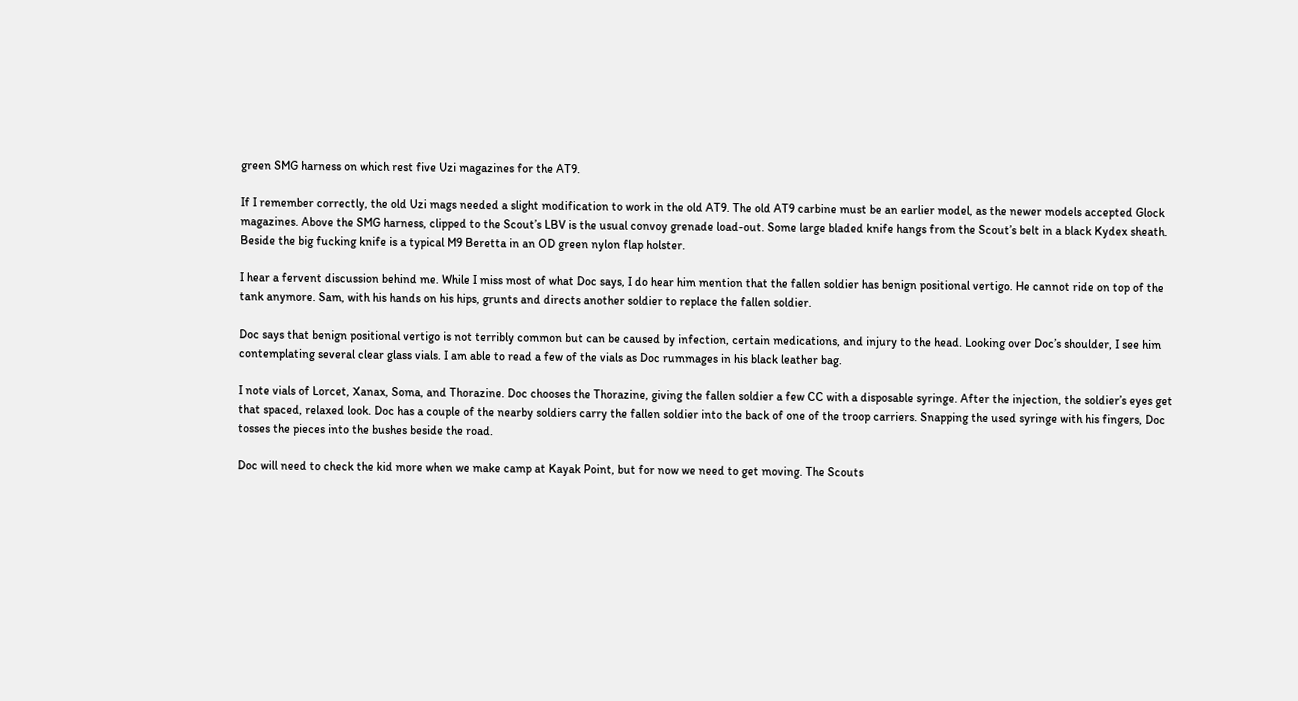green SMG harness on which rest five Uzi magazines for the AT9.

If I remember correctly, the old Uzi mags needed a slight modification to work in the old AT9. The old AT9 carbine must be an earlier model, as the newer models accepted Glock magazines. Above the SMG harness, clipped to the Scout’s LBV is the usual convoy grenade load-out. Some large bladed knife hangs from the Scout’s belt in a black Kydex sheath. Beside the big fucking knife is a typical M9 Beretta in an OD green nylon flap holster.

I hear a fervent discussion behind me. While I miss most of what Doc says, I do hear him mention that the fallen soldier has benign positional vertigo. He cannot ride on top of the tank anymore. Sam, with his hands on his hips, grunts and directs another soldier to replace the fallen soldier.

Doc says that benign positional vertigo is not terribly common but can be caused by infection, certain medications, and injury to the head. Looking over Doc’s shoulder, I see him contemplating several clear glass vials. I am able to read a few of the vials as Doc rummages in his black leather bag.

I note vials of Lorcet, Xanax, Soma, and Thorazine. Doc chooses the Thorazine, giving the fallen soldier a few CC with a disposable syringe. After the injection, the soldier’s eyes get that spaced, relaxed look. Doc has a couple of the nearby soldiers carry the fallen soldier into the back of one of the troop carriers. Snapping the used syringe with his fingers, Doc tosses the pieces into the bushes beside the road.

Doc will need to check the kid more when we make camp at Kayak Point, but for now we need to get moving. The Scouts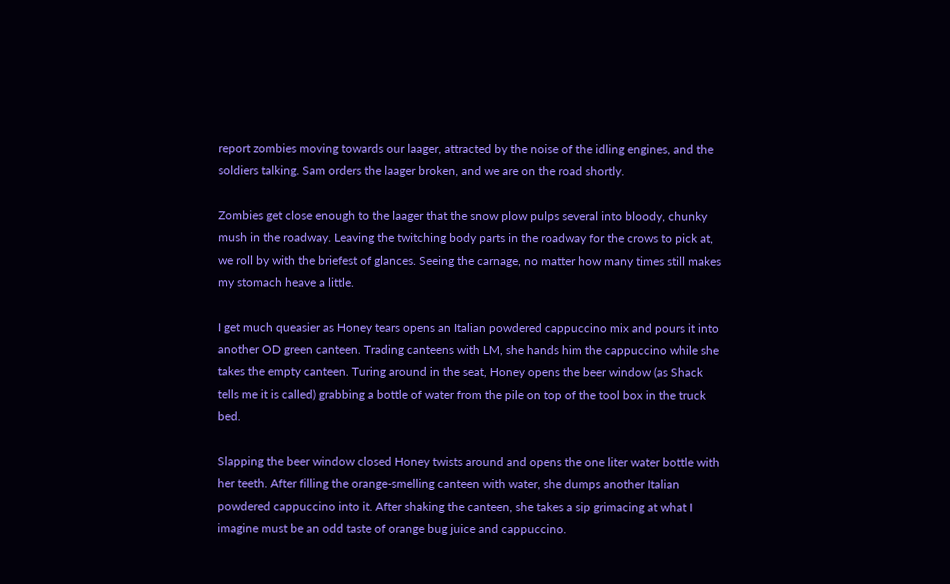report zombies moving towards our laager, attracted by the noise of the idling engines, and the soldiers talking. Sam orders the laager broken, and we are on the road shortly.

Zombies get close enough to the laager that the snow plow pulps several into bloody, chunky mush in the roadway. Leaving the twitching body parts in the roadway for the crows to pick at, we roll by with the briefest of glances. Seeing the carnage, no matter how many times still makes my stomach heave a little.

I get much queasier as Honey tears opens an Italian powdered cappuccino mix and pours it into another OD green canteen. Trading canteens with LM, she hands him the cappuccino while she takes the empty canteen. Turing around in the seat, Honey opens the beer window (as Shack tells me it is called) grabbing a bottle of water from the pile on top of the tool box in the truck bed.

Slapping the beer window closed Honey twists around and opens the one liter water bottle with her teeth. After filling the orange-smelling canteen with water, she dumps another Italian powdered cappuccino into it. After shaking the canteen, she takes a sip grimacing at what I imagine must be an odd taste of orange bug juice and cappuccino.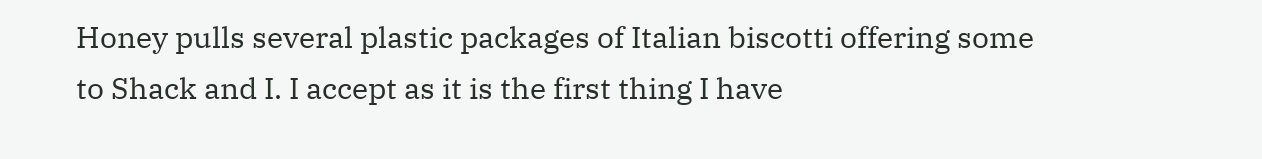Honey pulls several plastic packages of Italian biscotti offering some to Shack and I. I accept as it is the first thing I have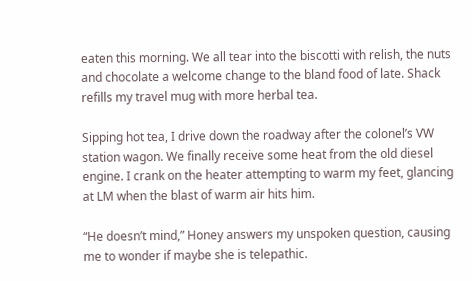eaten this morning. We all tear into the biscotti with relish, the nuts and chocolate a welcome change to the bland food of late. Shack refills my travel mug with more herbal tea.

Sipping hot tea, I drive down the roadway after the colonel’s VW station wagon. We finally receive some heat from the old diesel engine. I crank on the heater attempting to warm my feet, glancing at LM when the blast of warm air hits him.

“He doesn’t mind,” Honey answers my unspoken question, causing me to wonder if maybe she is telepathic.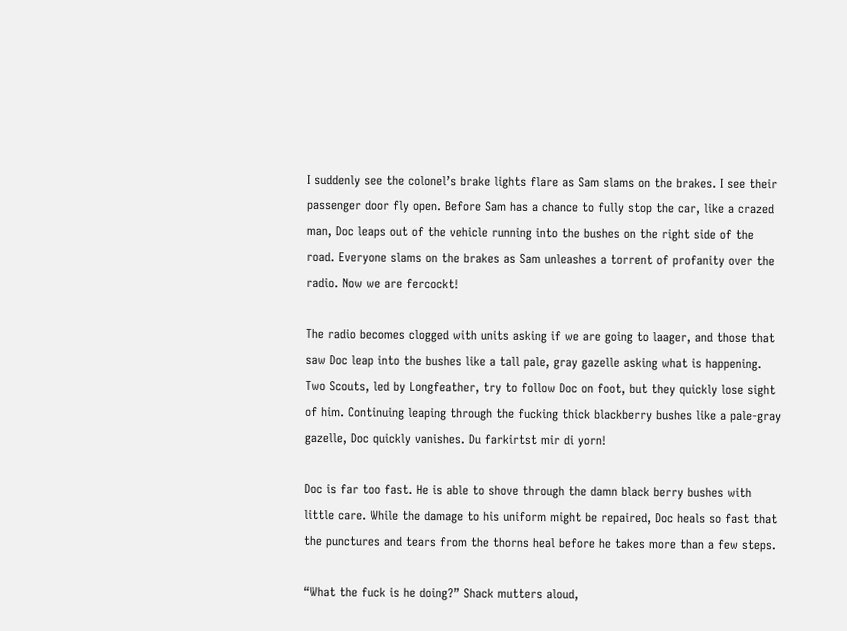I suddenly see the colonel’s brake lights flare as Sam slams on the brakes. I see their passenger door fly open. Before Sam has a chance to fully stop the car, like a crazed man, Doc leaps out of the vehicle running into the bushes on the right side of the road. Everyone slams on the brakes as Sam unleashes a torrent of profanity over the radio. Now we are fercockt!

The radio becomes clogged with units asking if we are going to laager, and those that saw Doc leap into the bushes like a tall pale, gray gazelle asking what is happening. Two Scouts, led by Longfeather, try to follow Doc on foot, but they quickly lose sight of him. Continuing leaping through the fucking thick blackberry bushes like a pale-gray gazelle, Doc quickly vanishes. Du farkirtst mir di yorn!

Doc is far too fast. He is able to shove through the damn black berry bushes with little care. While the damage to his uniform might be repaired, Doc heals so fast that the punctures and tears from the thorns heal before he takes more than a few steps.

“What the fuck is he doing?” Shack mutters aloud,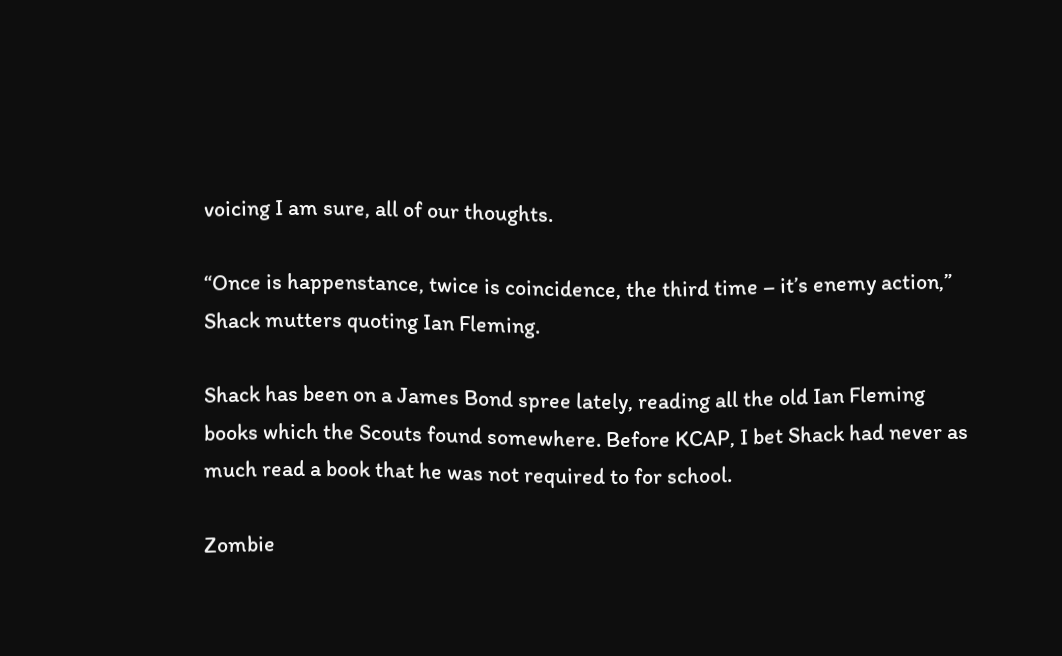voicing I am sure, all of our thoughts.

“Once is happenstance, twice is coincidence, the third time – it’s enemy action,” Shack mutters quoting Ian Fleming.

Shack has been on a James Bond spree lately, reading all the old Ian Fleming books which the Scouts found somewhere. Before KCAP, I bet Shack had never as much read a book that he was not required to for school.

Zombie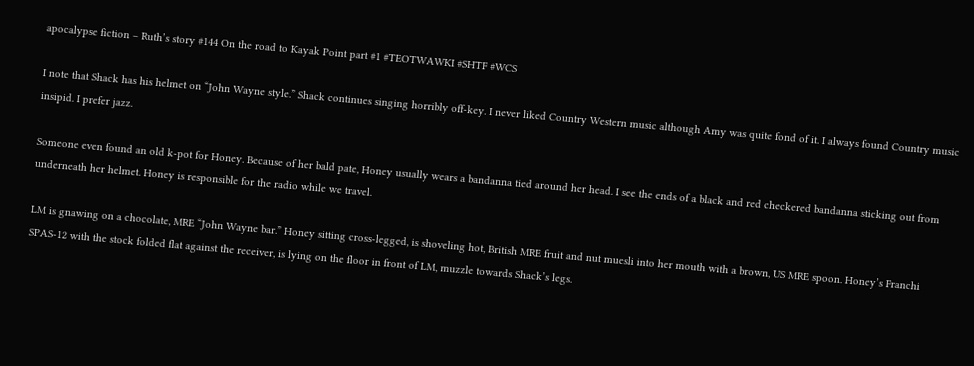apocalypse fiction – Ruth’s story #144 On the road to Kayak Point part #1 #TEOTWAWKI #SHTF #WCS

I note that Shack has his helmet on “John Wayne style.” Shack continues singing horribly off-key. I never liked Country Western music although Amy was quite fond of it. I always found Country music insipid. I prefer jazz.

Someone even found an old k-pot for Honey. Because of her bald pate, Honey usually wears a bandanna tied around her head. I see the ends of a black and red checkered bandanna sticking out from underneath her helmet. Honey is responsible for the radio while we travel.

LM is gnawing on a chocolate, MRE “John Wayne bar.” Honey sitting cross-legged, is shoveling hot, British MRE fruit and nut muesli into her mouth with a brown, US MRE spoon. Honey’s Franchi SPAS-12 with the stock folded flat against the receiver, is lying on the floor in front of LM, muzzle towards Shack’s legs.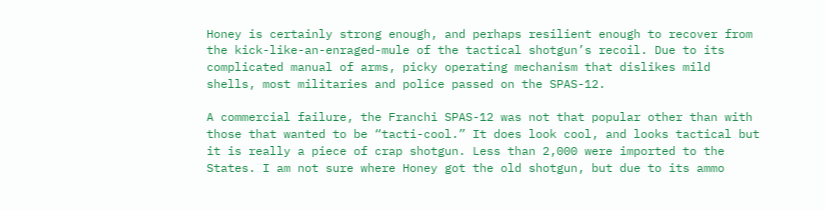Honey is certainly strong enough, and perhaps resilient enough to recover from the kick-like-an-enraged-mule of the tactical shotgun’s recoil. Due to its complicated manual of arms, picky operating mechanism that dislikes mild shells, most militaries and police passed on the SPAS-12.

A commercial failure, the Franchi SPAS-12 was not that popular other than with those that wanted to be “tacti-cool.” It does look cool, and looks tactical but it is really a piece of crap shotgun. Less than 2,000 were imported to the States. I am not sure where Honey got the old shotgun, but due to its ammo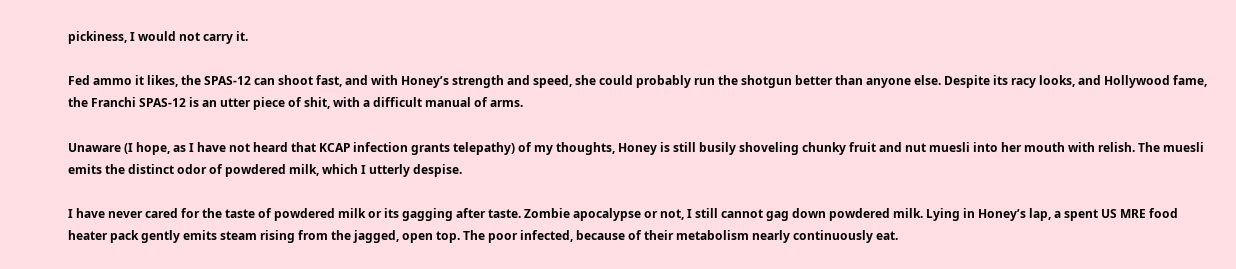pickiness, I would not carry it.

Fed ammo it likes, the SPAS-12 can shoot fast, and with Honey’s strength and speed, she could probably run the shotgun better than anyone else. Despite its racy looks, and Hollywood fame, the Franchi SPAS-12 is an utter piece of shit, with a difficult manual of arms.

Unaware (I hope, as I have not heard that KCAP infection grants telepathy) of my thoughts, Honey is still busily shoveling chunky fruit and nut muesli into her mouth with relish. The muesli emits the distinct odor of powdered milk, which I utterly despise.

I have never cared for the taste of powdered milk or its gagging after taste. Zombie apocalypse or not, I still cannot gag down powdered milk. Lying in Honey’s lap, a spent US MRE food heater pack gently emits steam rising from the jagged, open top. The poor infected, because of their metabolism nearly continuously eat.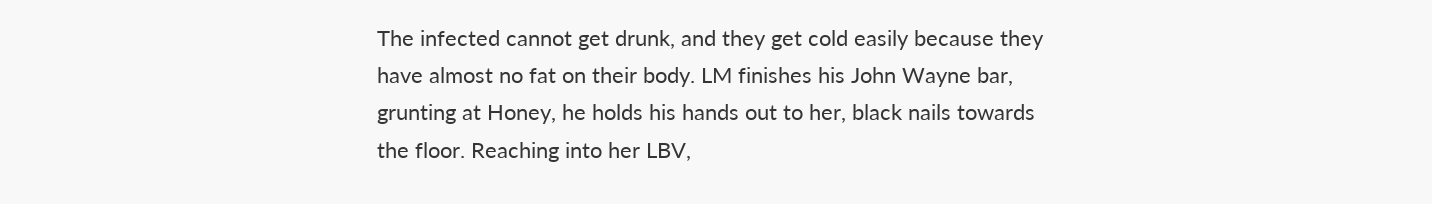The infected cannot get drunk, and they get cold easily because they have almost no fat on their body. LM finishes his John Wayne bar, grunting at Honey, he holds his hands out to her, black nails towards the floor. Reaching into her LBV,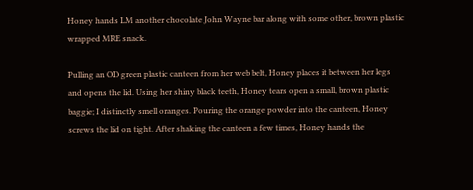Honey hands LM another chocolate John Wayne bar along with some other, brown plastic wrapped MRE snack.

Pulling an OD green plastic canteen from her web belt, Honey places it between her legs and opens the lid. Using her shiny black teeth, Honey tears open a small, brown plastic baggie; I distinctly smell oranges. Pouring the orange powder into the canteen, Honey screws the lid on tight. After shaking the canteen a few times, Honey hands the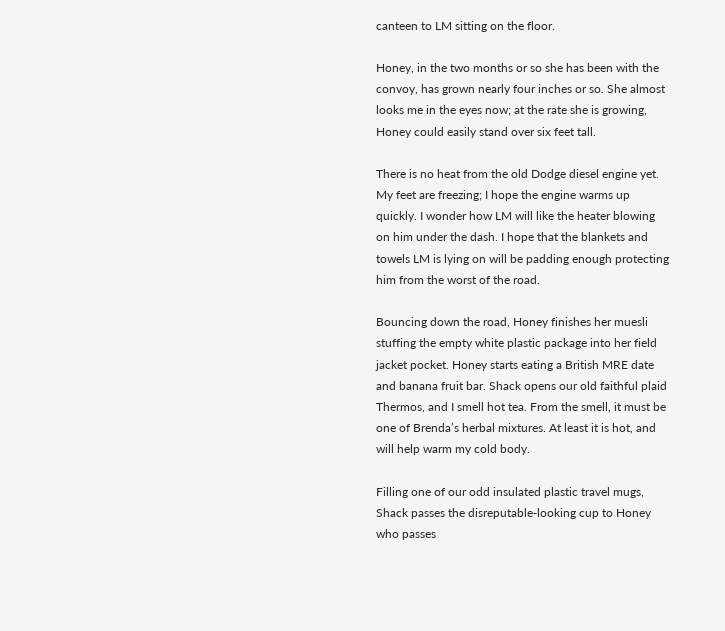canteen to LM sitting on the floor.

Honey, in the two months or so she has been with the convoy, has grown nearly four inches or so. She almost looks me in the eyes now; at the rate she is growing, Honey could easily stand over six feet tall.

There is no heat from the old Dodge diesel engine yet. My feet are freezing; I hope the engine warms up quickly. I wonder how LM will like the heater blowing on him under the dash. I hope that the blankets and towels LM is lying on will be padding enough protecting him from the worst of the road.

Bouncing down the road, Honey finishes her muesli stuffing the empty white plastic package into her field jacket pocket. Honey starts eating a British MRE date and banana fruit bar. Shack opens our old faithful plaid Thermos, and I smell hot tea. From the smell, it must be one of Brenda’s herbal mixtures. At least it is hot, and will help warm my cold body.

Filling one of our odd insulated plastic travel mugs, Shack passes the disreputable-looking cup to Honey who passes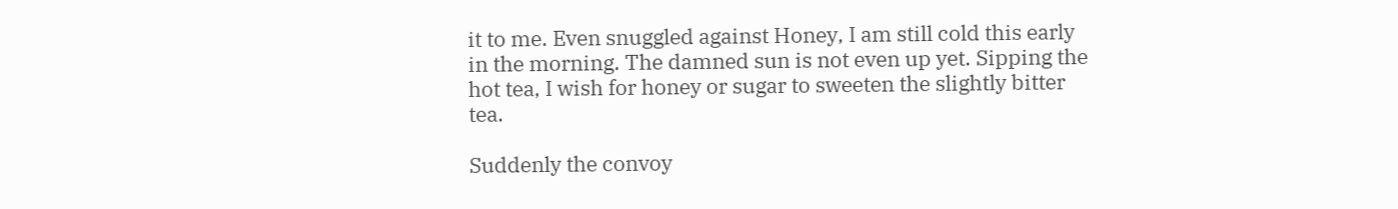it to me. Even snuggled against Honey, I am still cold this early in the morning. The damned sun is not even up yet. Sipping the hot tea, I wish for honey or sugar to sweeten the slightly bitter tea.

Suddenly the convoy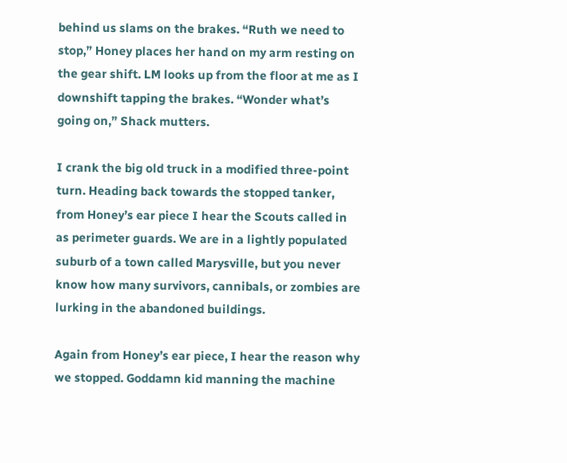behind us slams on the brakes. “Ruth we need to stop,” Honey places her hand on my arm resting on the gear shift. LM looks up from the floor at me as I downshift tapping the brakes. “Wonder what’s going on,” Shack mutters.

I crank the big old truck in a modified three-point turn. Heading back towards the stopped tanker, from Honey’s ear piece I hear the Scouts called in as perimeter guards. We are in a lightly populated suburb of a town called Marysville, but you never know how many survivors, cannibals, or zombies are lurking in the abandoned buildings.

Again from Honey’s ear piece, I hear the reason why we stopped. Goddamn kid manning the machine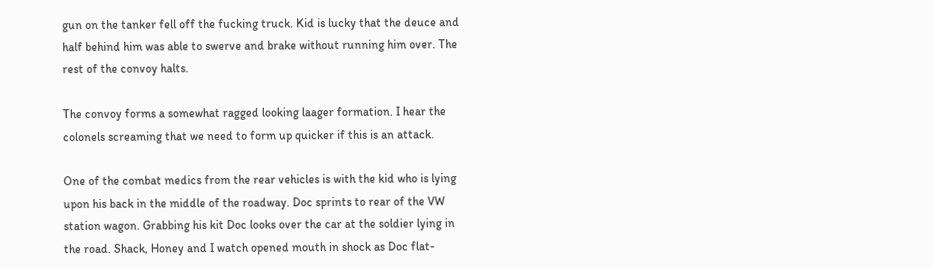gun on the tanker fell off the fucking truck. Kid is lucky that the deuce and half behind him was able to swerve and brake without running him over. The rest of the convoy halts.

The convoy forms a somewhat ragged looking laager formation. I hear the colonels screaming that we need to form up quicker if this is an attack.

One of the combat medics from the rear vehicles is with the kid who is lying upon his back in the middle of the roadway. Doc sprints to rear of the VW station wagon. Grabbing his kit Doc looks over the car at the soldier lying in the road. Shack, Honey and I watch opened mouth in shock as Doc flat-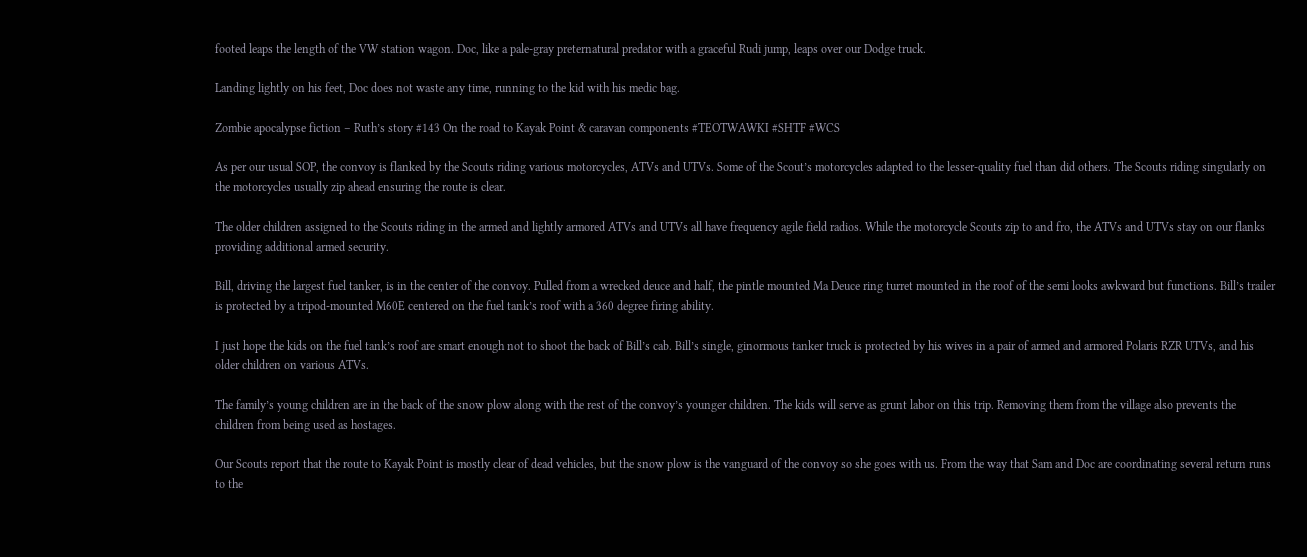footed leaps the length of the VW station wagon. Doc, like a pale-gray preternatural predator with a graceful Rudi jump, leaps over our Dodge truck.

Landing lightly on his feet, Doc does not waste any time, running to the kid with his medic bag.

Zombie apocalypse fiction – Ruth’s story #143 On the road to Kayak Point & caravan components #TEOTWAWKI #SHTF #WCS

As per our usual SOP, the convoy is flanked by the Scouts riding various motorcycles, ATVs and UTVs. Some of the Scout’s motorcycles adapted to the lesser-quality fuel than did others. The Scouts riding singularly on the motorcycles usually zip ahead ensuring the route is clear.

The older children assigned to the Scouts riding in the armed and lightly armored ATVs and UTVs all have frequency agile field radios. While the motorcycle Scouts zip to and fro, the ATVs and UTVs stay on our flanks providing additional armed security.

Bill, driving the largest fuel tanker, is in the center of the convoy. Pulled from a wrecked deuce and half, the pintle mounted Ma Deuce ring turret mounted in the roof of the semi looks awkward but functions. Bill’s trailer is protected by a tripod-mounted M60E centered on the fuel tank’s roof with a 360 degree firing ability.

I just hope the kids on the fuel tank’s roof are smart enough not to shoot the back of Bill’s cab. Bill’s single, ginormous tanker truck is protected by his wives in a pair of armed and armored Polaris RZR UTVs, and his older children on various ATVs.

The family’s young children are in the back of the snow plow along with the rest of the convoy’s younger children. The kids will serve as grunt labor on this trip. Removing them from the village also prevents the children from being used as hostages.

Our Scouts report that the route to Kayak Point is mostly clear of dead vehicles, but the snow plow is the vanguard of the convoy so she goes with us. From the way that Sam and Doc are coordinating several return runs to the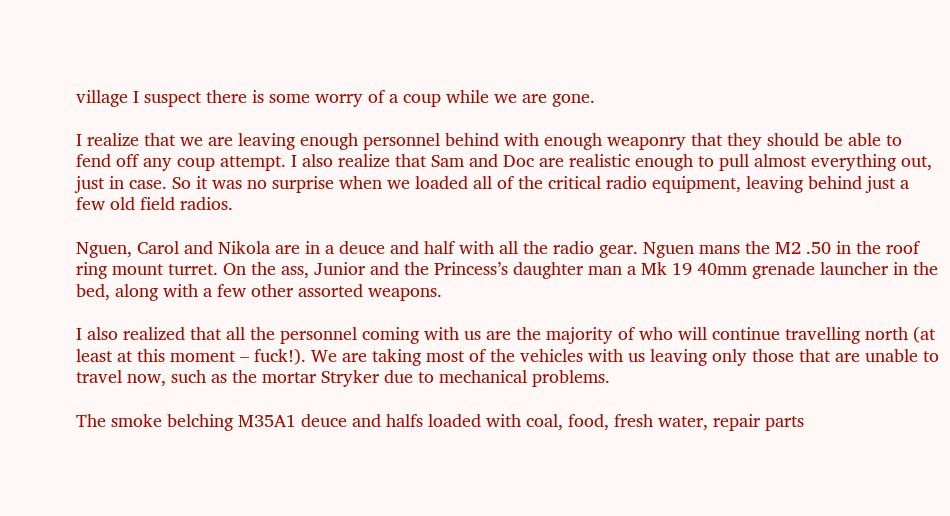village I suspect there is some worry of a coup while we are gone.

I realize that we are leaving enough personnel behind with enough weaponry that they should be able to fend off any coup attempt. I also realize that Sam and Doc are realistic enough to pull almost everything out, just in case. So it was no surprise when we loaded all of the critical radio equipment, leaving behind just a few old field radios.

Nguen, Carol and Nikola are in a deuce and half with all the radio gear. Nguen mans the M2 .50 in the roof ring mount turret. On the ass, Junior and the Princess’s daughter man a Mk 19 40mm grenade launcher in the bed, along with a few other assorted weapons.

I also realized that all the personnel coming with us are the majority of who will continue travelling north (at least at this moment – fuck!). We are taking most of the vehicles with us leaving only those that are unable to travel now, such as the mortar Stryker due to mechanical problems.

The smoke belching M35A1 deuce and halfs loaded with coal, food, fresh water, repair parts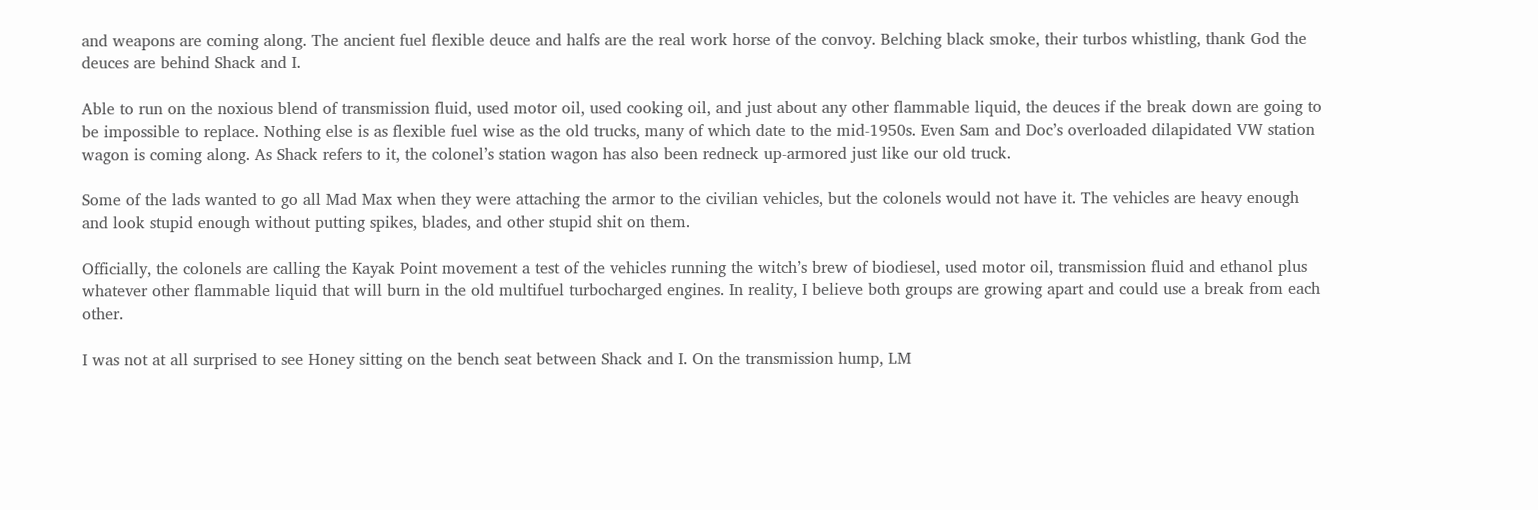and weapons are coming along. The ancient fuel flexible deuce and halfs are the real work horse of the convoy. Belching black smoke, their turbos whistling, thank God the deuces are behind Shack and I.

Able to run on the noxious blend of transmission fluid, used motor oil, used cooking oil, and just about any other flammable liquid, the deuces if the break down are going to be impossible to replace. Nothing else is as flexible fuel wise as the old trucks, many of which date to the mid-1950s. Even Sam and Doc’s overloaded dilapidated VW station wagon is coming along. As Shack refers to it, the colonel’s station wagon has also been redneck up-armored just like our old truck.

Some of the lads wanted to go all Mad Max when they were attaching the armor to the civilian vehicles, but the colonels would not have it. The vehicles are heavy enough and look stupid enough without putting spikes, blades, and other stupid shit on them.

Officially, the colonels are calling the Kayak Point movement a test of the vehicles running the witch’s brew of biodiesel, used motor oil, transmission fluid and ethanol plus whatever other flammable liquid that will burn in the old multifuel turbocharged engines. In reality, I believe both groups are growing apart and could use a break from each other.

I was not at all surprised to see Honey sitting on the bench seat between Shack and I. On the transmission hump, LM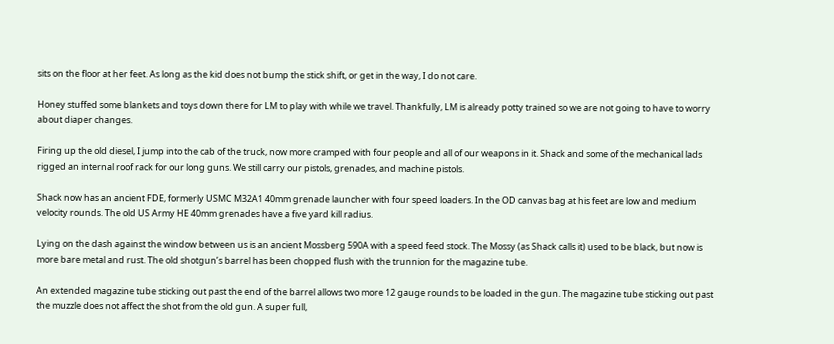sits on the floor at her feet. As long as the kid does not bump the stick shift, or get in the way, I do not care.

Honey stuffed some blankets and toys down there for LM to play with while we travel. Thankfully, LM is already potty trained so we are not going to have to worry about diaper changes.

Firing up the old diesel, I jump into the cab of the truck, now more cramped with four people and all of our weapons in it. Shack and some of the mechanical lads rigged an internal roof rack for our long guns. We still carry our pistols, grenades, and machine pistols.

Shack now has an ancient FDE, formerly USMC M32A1 40mm grenade launcher with four speed loaders. In the OD canvas bag at his feet are low and medium velocity rounds. The old US Army HE 40mm grenades have a five yard kill radius.

Lying on the dash against the window between us is an ancient Mossberg 590A with a speed feed stock. The Mossy (as Shack calls it) used to be black, but now is more bare metal and rust. The old shotgun’s barrel has been chopped flush with the trunnion for the magazine tube.

An extended magazine tube sticking out past the end of the barrel allows two more 12 gauge rounds to be loaded in the gun. The magazine tube sticking out past the muzzle does not affect the shot from the old gun. A super full,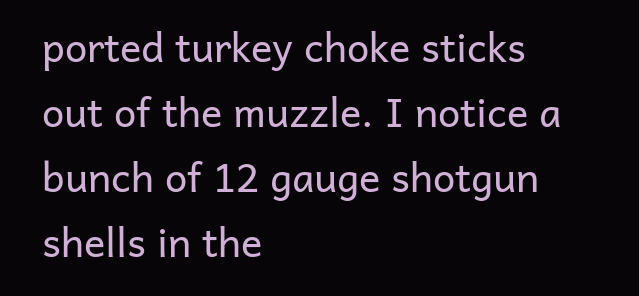ported turkey choke sticks out of the muzzle. I notice a bunch of 12 gauge shotgun shells in the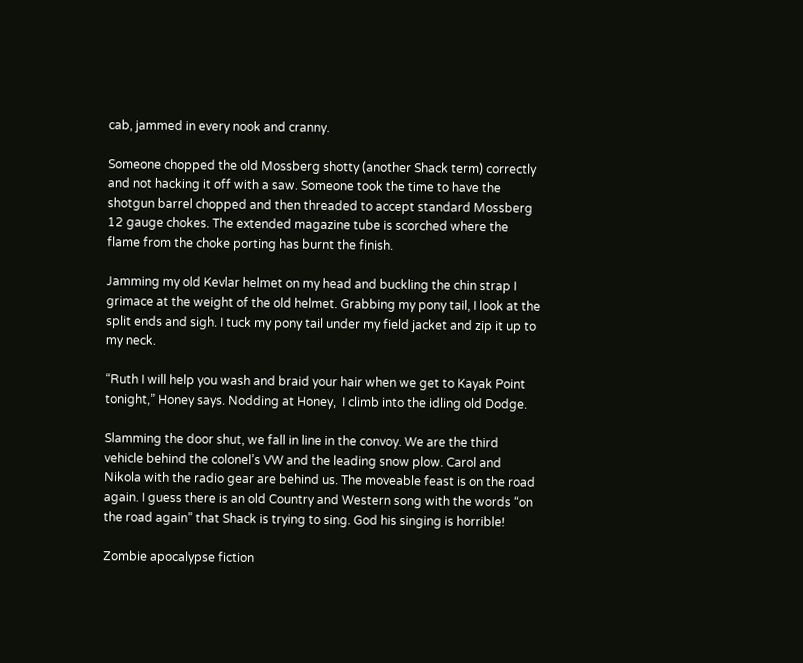cab, jammed in every nook and cranny.

Someone chopped the old Mossberg shotty (another Shack term) correctly and not hacking it off with a saw. Someone took the time to have the shotgun barrel chopped and then threaded to accept standard Mossberg 12 gauge chokes. The extended magazine tube is scorched where the flame from the choke porting has burnt the finish.

Jamming my old Kevlar helmet on my head and buckling the chin strap I grimace at the weight of the old helmet. Grabbing my pony tail, I look at the split ends and sigh. I tuck my pony tail under my field jacket and zip it up to my neck.

“Ruth I will help you wash and braid your hair when we get to Kayak Point tonight,” Honey says. Nodding at Honey,  I climb into the idling old Dodge.

Slamming the door shut, we fall in line in the convoy. We are the third vehicle behind the colonel’s VW and the leading snow plow. Carol and Nikola with the radio gear are behind us. The moveable feast is on the road again. I guess there is an old Country and Western song with the words “on the road again” that Shack is trying to sing. God his singing is horrible!

Zombie apocalypse fiction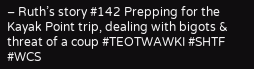– Ruth’s story #142 Prepping for the Kayak Point trip, dealing with bigots & threat of a coup #TEOTWAWKI #SHTF #WCS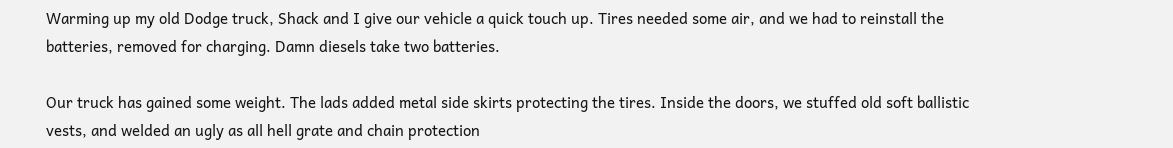Warming up my old Dodge truck, Shack and I give our vehicle a quick touch up. Tires needed some air, and we had to reinstall the batteries, removed for charging. Damn diesels take two batteries.

Our truck has gained some weight. The lads added metal side skirts protecting the tires. Inside the doors, we stuffed old soft ballistic vests, and welded an ugly as all hell grate and chain protection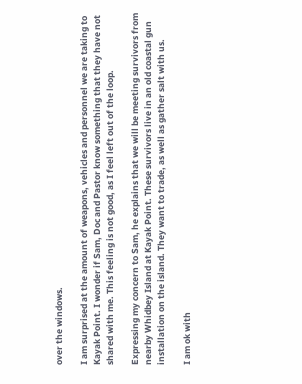over the windows.

I am surprised at the amount of weapons, vehicles and personnel we are taking to Kayak Point. I wonder if Sam, Doc and Pastor know something that they have not shared with me. This feeling is not good, as I feel left out of the loop.

Expressing my concern to Sam, he explains that we will be meeting survivors from nearby Whidbey Island at Kayak Point. These survivors live in an old coastal gun installation on the island. They want to trade, as well as gather salt with us.

I am ok with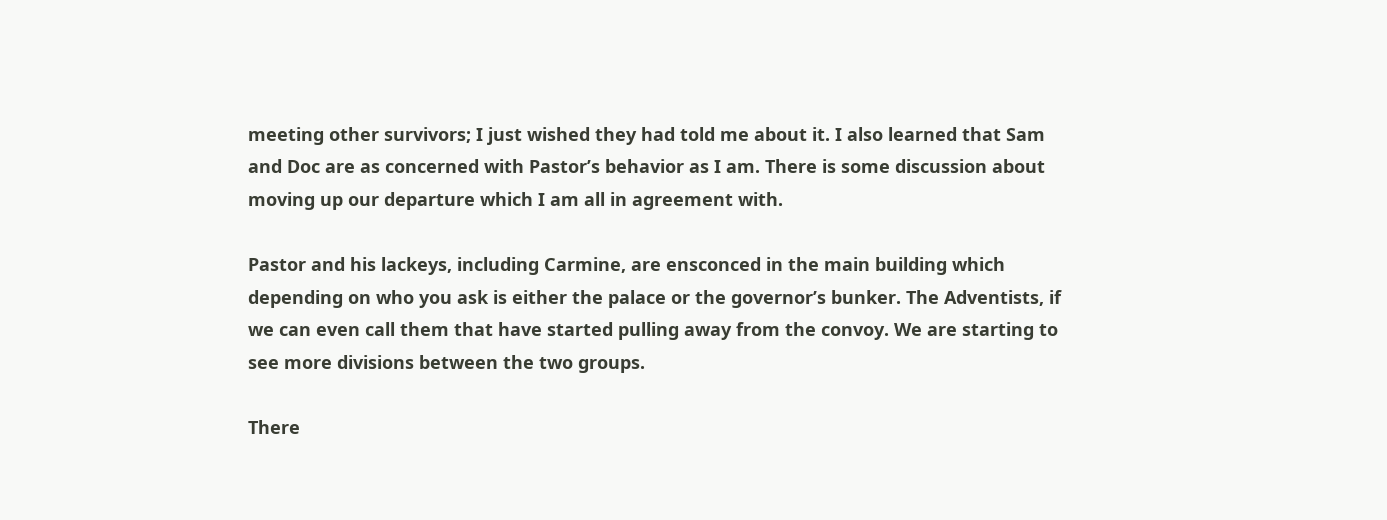meeting other survivors; I just wished they had told me about it. I also learned that Sam and Doc are as concerned with Pastor’s behavior as I am. There is some discussion about moving up our departure which I am all in agreement with.

Pastor and his lackeys, including Carmine, are ensconced in the main building which depending on who you ask is either the palace or the governor’s bunker. The Adventists, if we can even call them that have started pulling away from the convoy. We are starting to see more divisions between the two groups.

There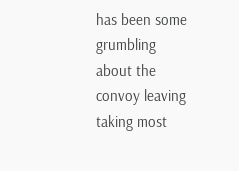has been some grumbling about the convoy leaving taking most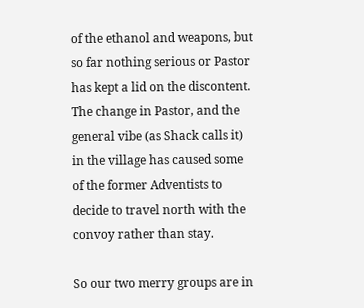of the ethanol and weapons, but so far nothing serious or Pastor has kept a lid on the discontent. The change in Pastor, and the general vibe (as Shack calls it) in the village has caused some of the former Adventists to decide to travel north with the convoy rather than stay.

So our two merry groups are in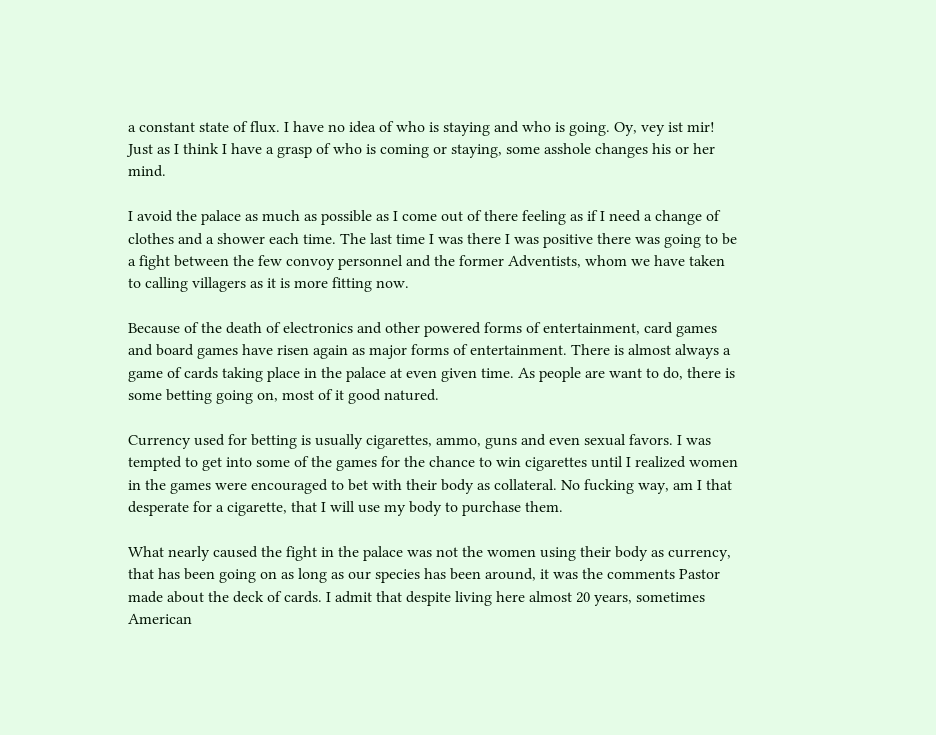a constant state of flux. I have no idea of who is staying and who is going. Oy, vey ist mir! Just as I think I have a grasp of who is coming or staying, some asshole changes his or her mind.

I avoid the palace as much as possible as I come out of there feeling as if I need a change of clothes and a shower each time. The last time I was there I was positive there was going to be a fight between the few convoy personnel and the former Adventists, whom we have taken to calling villagers as it is more fitting now.

Because of the death of electronics and other powered forms of entertainment, card games and board games have risen again as major forms of entertainment. There is almost always a game of cards taking place in the palace at even given time. As people are want to do, there is some betting going on, most of it good natured.

Currency used for betting is usually cigarettes, ammo, guns and even sexual favors. I was tempted to get into some of the games for the chance to win cigarettes until I realized women in the games were encouraged to bet with their body as collateral. No fucking way, am I that desperate for a cigarette, that I will use my body to purchase them.

What nearly caused the fight in the palace was not the women using their body as currency, that has been going on as long as our species has been around, it was the comments Pastor made about the deck of cards. I admit that despite living here almost 20 years, sometimes American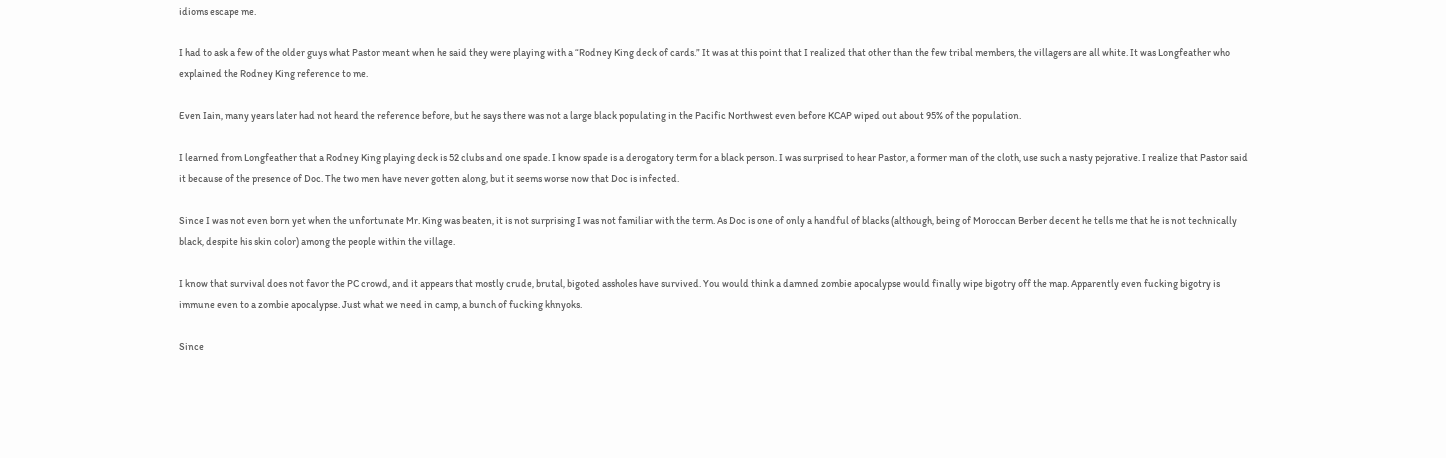idioms escape me.

I had to ask a few of the older guys what Pastor meant when he said they were playing with a “Rodney King deck of cards.” It was at this point that I realized that other than the few tribal members, the villagers are all white. It was Longfeather who explained the Rodney King reference to me.

Even Iain, many years later had not heard the reference before, but he says there was not a large black populating in the Pacific Northwest even before KCAP wiped out about 95% of the population.

I learned from Longfeather that a Rodney King playing deck is 52 clubs and one spade. I know spade is a derogatory term for a black person. I was surprised to hear Pastor, a former man of the cloth, use such a nasty pejorative. I realize that Pastor said it because of the presence of Doc. The two men have never gotten along, but it seems worse now that Doc is infected.

Since I was not even born yet when the unfortunate Mr. King was beaten, it is not surprising I was not familiar with the term. As Doc is one of only a handful of blacks (although, being of Moroccan Berber decent he tells me that he is not technically black, despite his skin color) among the people within the village.

I know that survival does not favor the PC crowd, and it appears that mostly crude, brutal, bigoted assholes have survived. You would think a damned zombie apocalypse would finally wipe bigotry off the map. Apparently even fucking bigotry is immune even to a zombie apocalypse. Just what we need in camp, a bunch of fucking khnyoks.

Since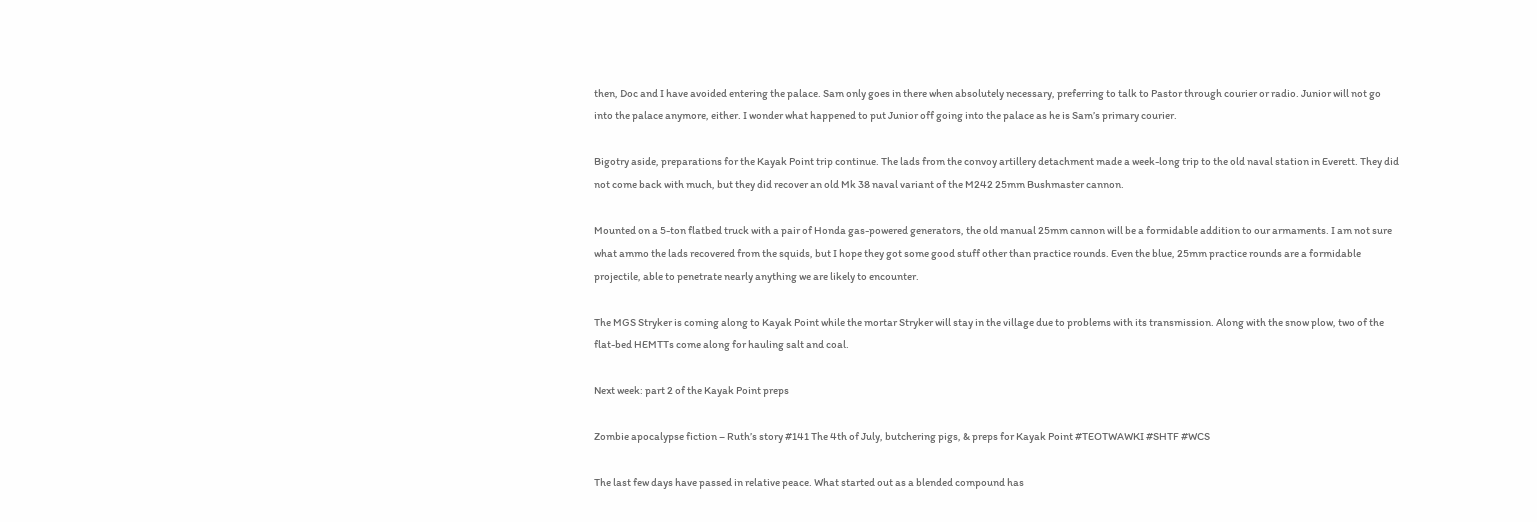then, Doc and I have avoided entering the palace. Sam only goes in there when absolutely necessary, preferring to talk to Pastor through courier or radio. Junior will not go into the palace anymore, either. I wonder what happened to put Junior off going into the palace as he is Sam’s primary courier.

Bigotry aside, preparations for the Kayak Point trip continue. The lads from the convoy artillery detachment made a week-long trip to the old naval station in Everett. They did not come back with much, but they did recover an old Mk 38 naval variant of the M242 25mm Bushmaster cannon.

Mounted on a 5-ton flatbed truck with a pair of Honda gas-powered generators, the old manual 25mm cannon will be a formidable addition to our armaments. I am not sure what ammo the lads recovered from the squids, but I hope they got some good stuff other than practice rounds. Even the blue, 25mm practice rounds are a formidable projectile, able to penetrate nearly anything we are likely to encounter.

The MGS Stryker is coming along to Kayak Point while the mortar Stryker will stay in the village due to problems with its transmission. Along with the snow plow, two of the flat-bed HEMTTs come along for hauling salt and coal.

Next week: part 2 of the Kayak Point preps

Zombie apocalypse fiction – Ruth’s story #141 The 4th of July, butchering pigs, & preps for Kayak Point #TEOTWAWKI #SHTF #WCS

The last few days have passed in relative peace. What started out as a blended compound has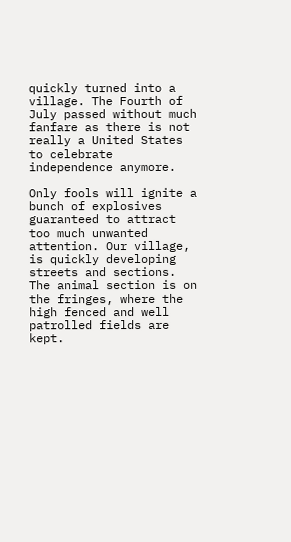quickly turned into a village. The Fourth of July passed without much fanfare as there is not really a United States to celebrate independence anymore.

Only fools will ignite a bunch of explosives guaranteed to attract too much unwanted attention. Our village, is quickly developing streets and sections. The animal section is on the fringes, where the high fenced and well patrolled fields are kept.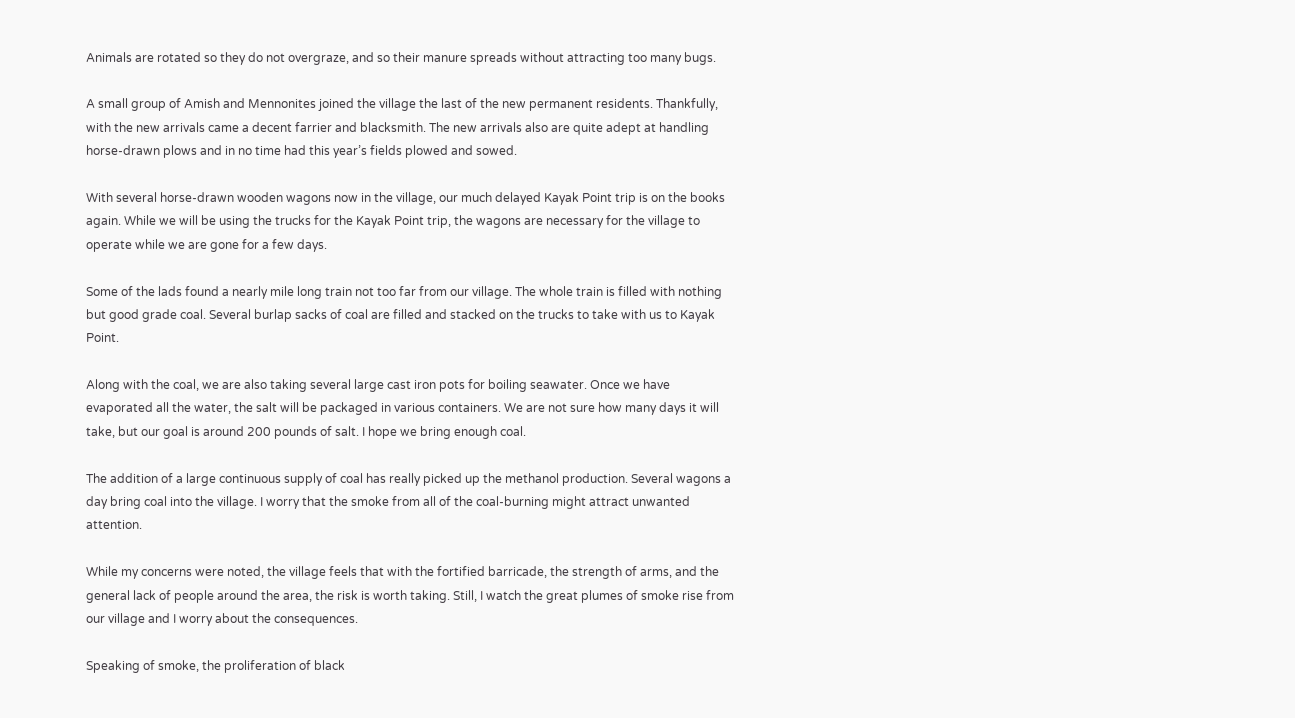Animals are rotated so they do not overgraze, and so their manure spreads without attracting too many bugs.

A small group of Amish and Mennonites joined the village the last of the new permanent residents. Thankfully, with the new arrivals came a decent farrier and blacksmith. The new arrivals also are quite adept at handling horse-drawn plows and in no time had this year’s fields plowed and sowed.

With several horse-drawn wooden wagons now in the village, our much delayed Kayak Point trip is on the books again. While we will be using the trucks for the Kayak Point trip, the wagons are necessary for the village to operate while we are gone for a few days.

Some of the lads found a nearly mile long train not too far from our village. The whole train is filled with nothing but good grade coal. Several burlap sacks of coal are filled and stacked on the trucks to take with us to Kayak Point.

Along with the coal, we are also taking several large cast iron pots for boiling seawater. Once we have evaporated all the water, the salt will be packaged in various containers. We are not sure how many days it will take, but our goal is around 200 pounds of salt. I hope we bring enough coal.

The addition of a large continuous supply of coal has really picked up the methanol production. Several wagons a day bring coal into the village. I worry that the smoke from all of the coal-burning might attract unwanted attention.

While my concerns were noted, the village feels that with the fortified barricade, the strength of arms, and the general lack of people around the area, the risk is worth taking. Still, I watch the great plumes of smoke rise from our village and I worry about the consequences.

Speaking of smoke, the proliferation of black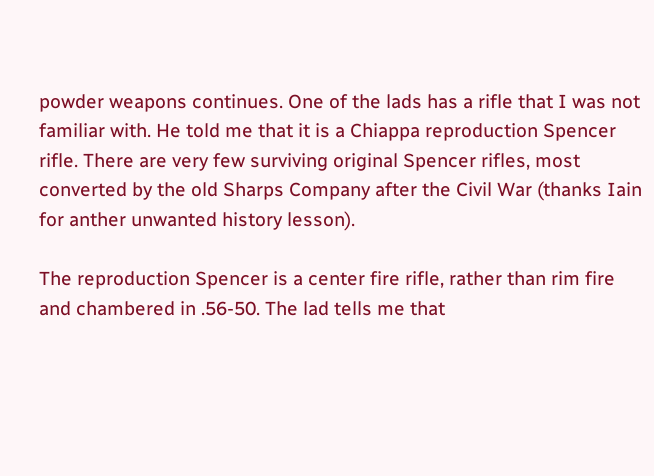powder weapons continues. One of the lads has a rifle that I was not familiar with. He told me that it is a Chiappa reproduction Spencer rifle. There are very few surviving original Spencer rifles, most converted by the old Sharps Company after the Civil War (thanks Iain for anther unwanted history lesson).

The reproduction Spencer is a center fire rifle, rather than rim fire and chambered in .56-50. The lad tells me that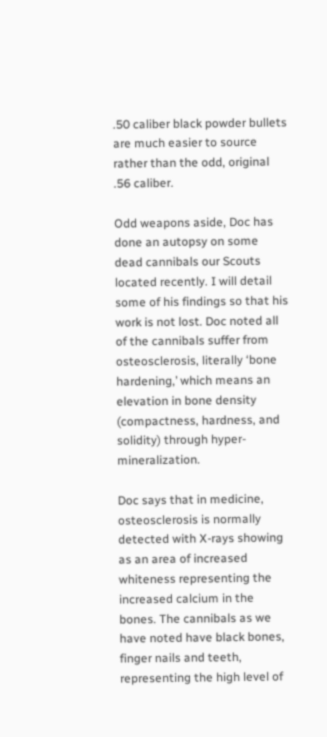.50 caliber black powder bullets are much easier to source rather than the odd, original .56 caliber.

Odd weapons aside, Doc has done an autopsy on some dead cannibals our Scouts located recently. I will detail some of his findings so that his work is not lost. Doc noted all of the cannibals suffer from osteosclerosis, literally ‘bone hardening,’ which means an elevation in bone density (compactness, hardness, and solidity) through hyper-mineralization.

Doc says that in medicine, osteosclerosis is normally detected with X-rays showing as an area of increased whiteness representing the increased calcium in the bones. The cannibals as we have noted have black bones, finger nails and teeth, representing the high level of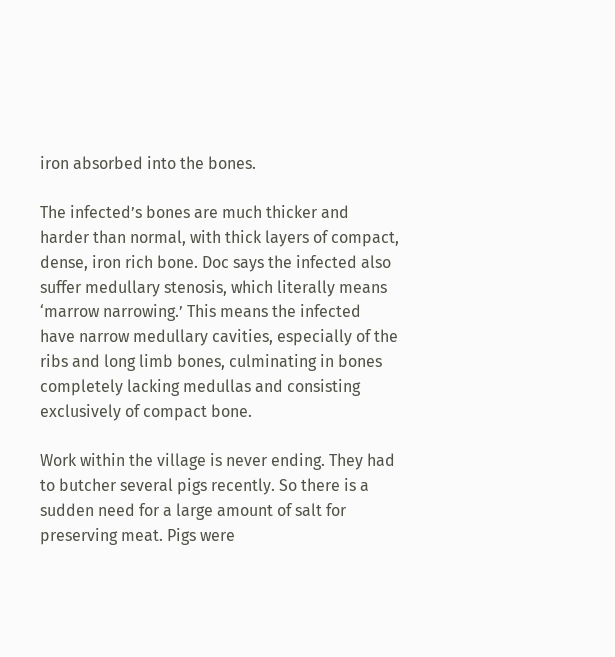iron absorbed into the bones.

The infected’s bones are much thicker and harder than normal, with thick layers of compact, dense, iron rich bone. Doc says the infected also suffer medullary stenosis, which literally means ‘marrow narrowing.’ This means the infected have narrow medullary cavities, especially of the ribs and long limb bones, culminating in bones completely lacking medullas and consisting exclusively of compact bone.

Work within the village is never ending. They had to butcher several pigs recently. So there is a sudden need for a large amount of salt for preserving meat. Pigs were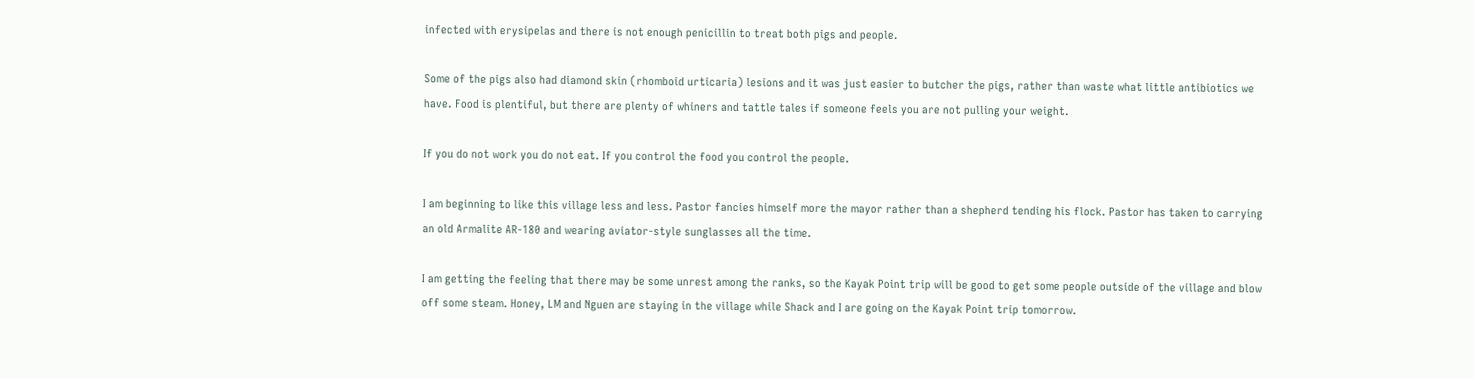infected with erysipelas and there is not enough penicillin to treat both pigs and people.

Some of the pigs also had diamond skin (rhomboid urticaria) lesions and it was just easier to butcher the pigs, rather than waste what little antibiotics we have. Food is plentiful, but there are plenty of whiners and tattle tales if someone feels you are not pulling your weight.

If you do not work you do not eat. If you control the food you control the people.

I am beginning to like this village less and less. Pastor fancies himself more the mayor rather than a shepherd tending his flock. Pastor has taken to carrying an old Armalite AR-180 and wearing aviator-style sunglasses all the time.

I am getting the feeling that there may be some unrest among the ranks, so the Kayak Point trip will be good to get some people outside of the village and blow off some steam. Honey, LM and Nguen are staying in the village while Shack and I are going on the Kayak Point trip tomorrow.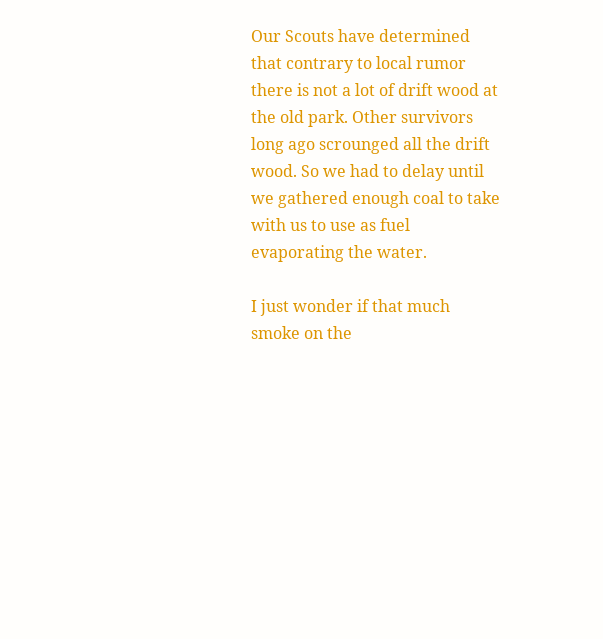Our Scouts have determined that contrary to local rumor there is not a lot of drift wood at the old park. Other survivors long ago scrounged all the drift wood. So we had to delay until we gathered enough coal to take with us to use as fuel evaporating the water.

I just wonder if that much smoke on the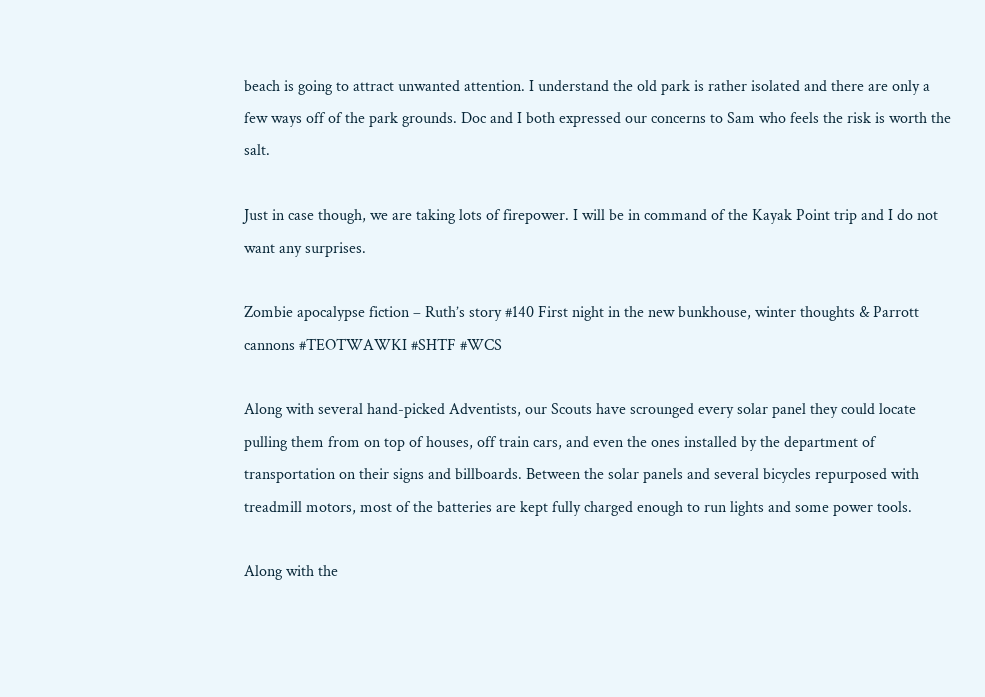beach is going to attract unwanted attention. I understand the old park is rather isolated and there are only a few ways off of the park grounds. Doc and I both expressed our concerns to Sam who feels the risk is worth the salt.

Just in case though, we are taking lots of firepower. I will be in command of the Kayak Point trip and I do not want any surprises.

Zombie apocalypse fiction – Ruth’s story #140 First night in the new bunkhouse, winter thoughts & Parrott cannons #TEOTWAWKI #SHTF #WCS

Along with several hand-picked Adventists, our Scouts have scrounged every solar panel they could locate pulling them from on top of houses, off train cars, and even the ones installed by the department of transportation on their signs and billboards. Between the solar panels and several bicycles repurposed with treadmill motors, most of the batteries are kept fully charged enough to run lights and some power tools.

Along with the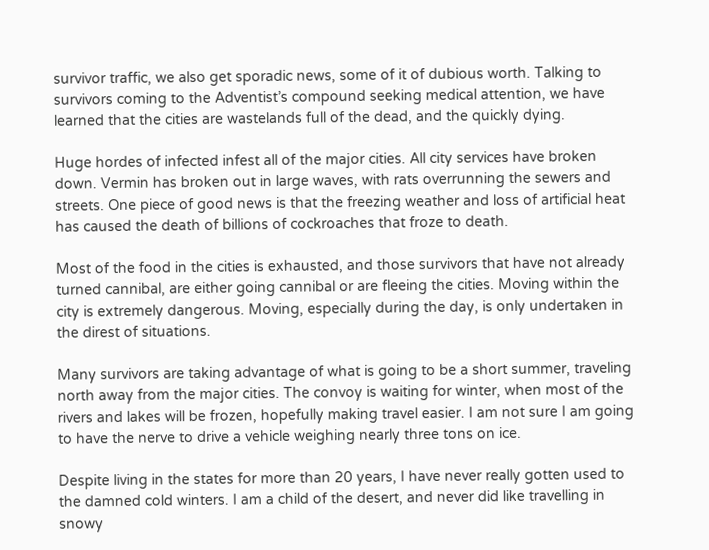survivor traffic, we also get sporadic news, some of it of dubious worth. Talking to survivors coming to the Adventist’s compound seeking medical attention, we have learned that the cities are wastelands full of the dead, and the quickly dying.

Huge hordes of infected infest all of the major cities. All city services have broken down. Vermin has broken out in large waves, with rats overrunning the sewers and streets. One piece of good news is that the freezing weather and loss of artificial heat has caused the death of billions of cockroaches that froze to death.

Most of the food in the cities is exhausted, and those survivors that have not already turned cannibal, are either going cannibal or are fleeing the cities. Moving within the city is extremely dangerous. Moving, especially during the day, is only undertaken in the direst of situations.

Many survivors are taking advantage of what is going to be a short summer, traveling north away from the major cities. The convoy is waiting for winter, when most of the rivers and lakes will be frozen, hopefully making travel easier. I am not sure I am going to have the nerve to drive a vehicle weighing nearly three tons on ice.

Despite living in the states for more than 20 years, I have never really gotten used to the damned cold winters. I am a child of the desert, and never did like travelling in snowy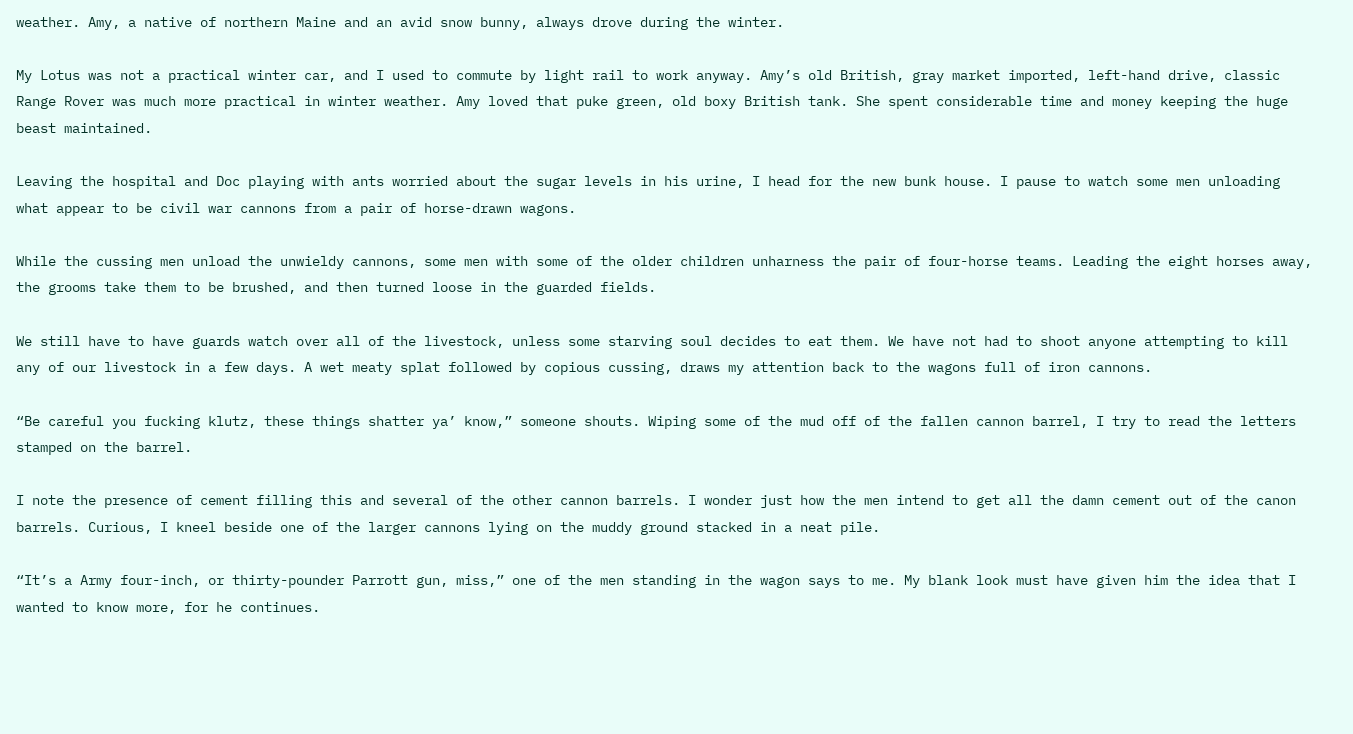weather. Amy, a native of northern Maine and an avid snow bunny, always drove during the winter.

My Lotus was not a practical winter car, and I used to commute by light rail to work anyway. Amy’s old British, gray market imported, left-hand drive, classic Range Rover was much more practical in winter weather. Amy loved that puke green, old boxy British tank. She spent considerable time and money keeping the huge beast maintained.

Leaving the hospital and Doc playing with ants worried about the sugar levels in his urine, I head for the new bunk house. I pause to watch some men unloading what appear to be civil war cannons from a pair of horse-drawn wagons.

While the cussing men unload the unwieldy cannons, some men with some of the older children unharness the pair of four-horse teams. Leading the eight horses away, the grooms take them to be brushed, and then turned loose in the guarded fields.

We still have to have guards watch over all of the livestock, unless some starving soul decides to eat them. We have not had to shoot anyone attempting to kill any of our livestock in a few days. A wet meaty splat followed by copious cussing, draws my attention back to the wagons full of iron cannons.

“Be careful you fucking klutz, these things shatter ya’ know,” someone shouts. Wiping some of the mud off of the fallen cannon barrel, I try to read the letters stamped on the barrel.

I note the presence of cement filling this and several of the other cannon barrels. I wonder just how the men intend to get all the damn cement out of the canon barrels. Curious, I kneel beside one of the larger cannons lying on the muddy ground stacked in a neat pile.

“It’s a Army four-inch, or thirty-pounder Parrott gun, miss,” one of the men standing in the wagon says to me. My blank look must have given him the idea that I wanted to know more, for he continues.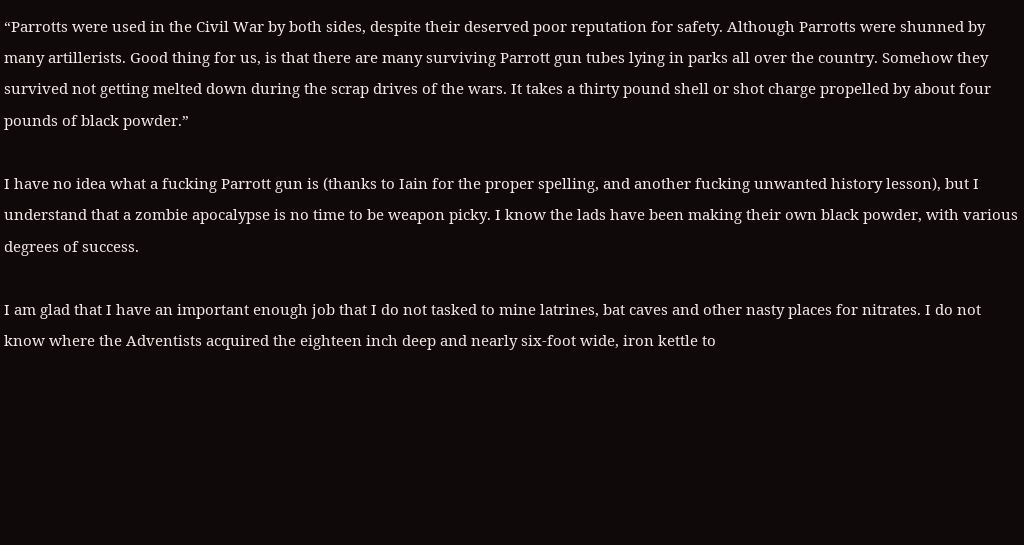“Parrotts were used in the Civil War by both sides, despite their deserved poor reputation for safety. Although Parrotts were shunned by many artillerists. Good thing for us, is that there are many surviving Parrott gun tubes lying in parks all over the country. Somehow they survived not getting melted down during the scrap drives of the wars. It takes a thirty pound shell or shot charge propelled by about four pounds of black powder.”

I have no idea what a fucking Parrott gun is (thanks to Iain for the proper spelling, and another fucking unwanted history lesson), but I understand that a zombie apocalypse is no time to be weapon picky. I know the lads have been making their own black powder, with various degrees of success.

I am glad that I have an important enough job that I do not tasked to mine latrines, bat caves and other nasty places for nitrates. I do not know where the Adventists acquired the eighteen inch deep and nearly six-foot wide, iron kettle to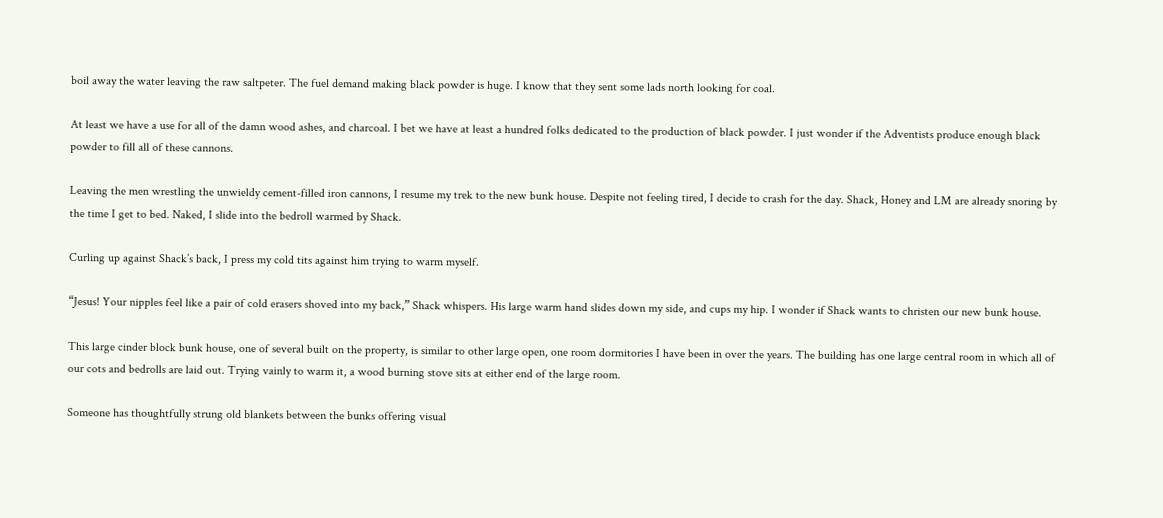boil away the water leaving the raw saltpeter. The fuel demand making black powder is huge. I know that they sent some lads north looking for coal.

At least we have a use for all of the damn wood ashes, and charcoal. I bet we have at least a hundred folks dedicated to the production of black powder. I just wonder if the Adventists produce enough black powder to fill all of these cannons.

Leaving the men wrestling the unwieldy cement-filled iron cannons, I resume my trek to the new bunk house. Despite not feeling tired, I decide to crash for the day. Shack, Honey and LM are already snoring by the time I get to bed. Naked, I slide into the bedroll warmed by Shack.

Curling up against Shack’s back, I press my cold tits against him trying to warm myself.

“Jesus! Your nipples feel like a pair of cold erasers shoved into my back,” Shack whispers. His large warm hand slides down my side, and cups my hip. I wonder if Shack wants to christen our new bunk house.

This large cinder block bunk house, one of several built on the property, is similar to other large open, one room dormitories I have been in over the years. The building has one large central room in which all of our cots and bedrolls are laid out. Trying vainly to warm it, a wood burning stove sits at either end of the large room.

Someone has thoughtfully strung old blankets between the bunks offering visual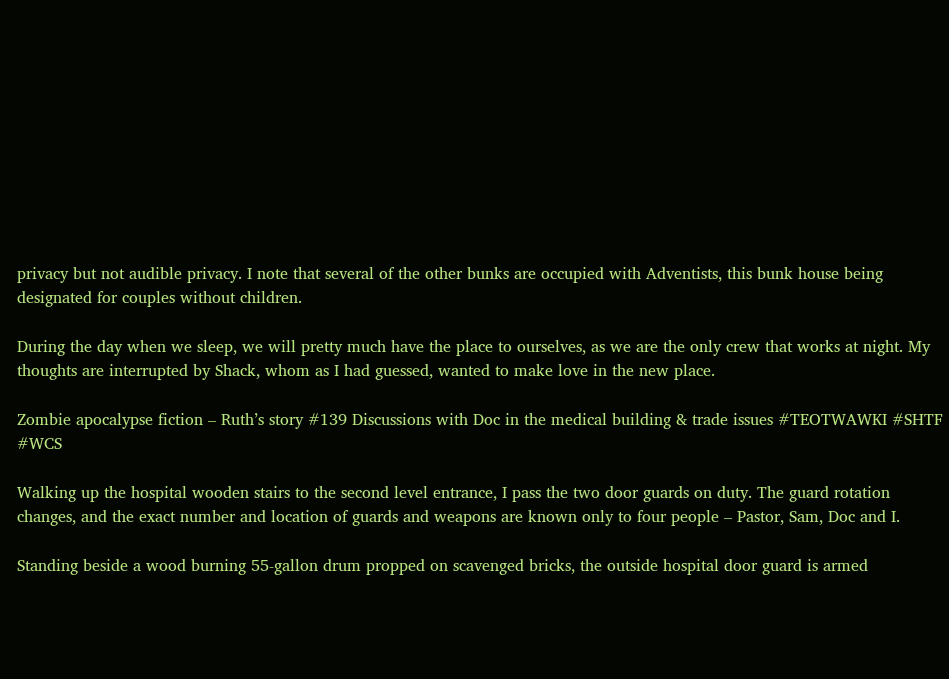privacy but not audible privacy. I note that several of the other bunks are occupied with Adventists, this bunk house being designated for couples without children.

During the day when we sleep, we will pretty much have the place to ourselves, as we are the only crew that works at night. My thoughts are interrupted by Shack, whom as I had guessed, wanted to make love in the new place.

Zombie apocalypse fiction – Ruth’s story #139 Discussions with Doc in the medical building & trade issues #TEOTWAWKI #SHTF #WCS

Walking up the hospital wooden stairs to the second level entrance, I pass the two door guards on duty. The guard rotation changes, and the exact number and location of guards and weapons are known only to four people – Pastor, Sam, Doc and I.

Standing beside a wood burning 55-gallon drum propped on scavenged bricks, the outside hospital door guard is armed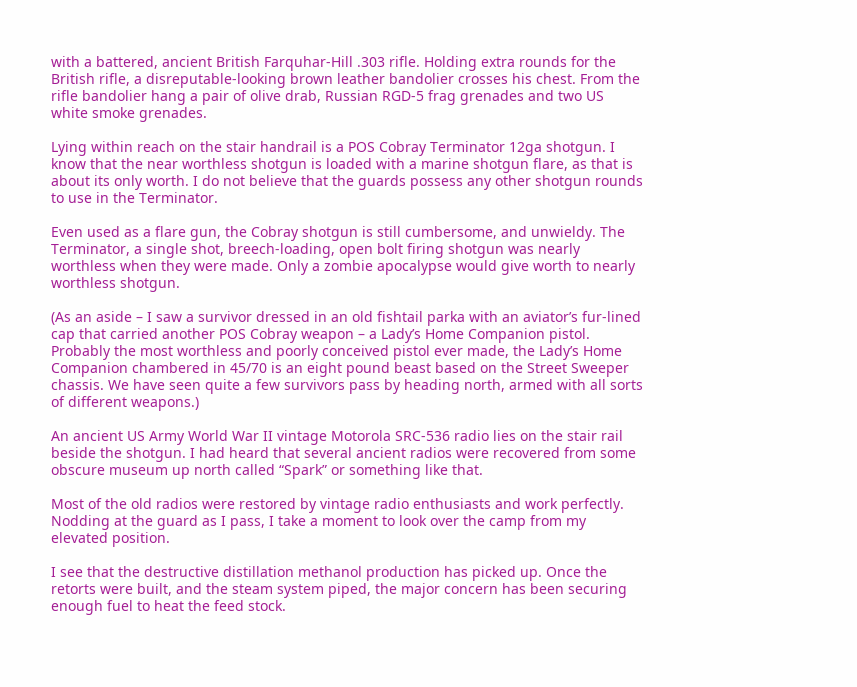with a battered, ancient British Farquhar-Hill .303 rifle. Holding extra rounds for the British rifle, a disreputable-looking brown leather bandolier crosses his chest. From the rifle bandolier hang a pair of olive drab, Russian RGD-5 frag grenades and two US white smoke grenades.

Lying within reach on the stair handrail is a POS Cobray Terminator 12ga shotgun. I know that the near worthless shotgun is loaded with a marine shotgun flare, as that is about its only worth. I do not believe that the guards possess any other shotgun rounds to use in the Terminator.

Even used as a flare gun, the Cobray shotgun is still cumbersome, and unwieldy. The Terminator, a single shot, breech-loading, open bolt firing shotgun was nearly worthless when they were made. Only a zombie apocalypse would give worth to nearly worthless shotgun.

(As an aside – I saw a survivor dressed in an old fishtail parka with an aviator’s fur-lined cap that carried another POS Cobray weapon – a Lady’s Home Companion pistol. Probably the most worthless and poorly conceived pistol ever made, the Lady’s Home Companion chambered in 45/70 is an eight pound beast based on the Street Sweeper chassis. We have seen quite a few survivors pass by heading north, armed with all sorts of different weapons.)

An ancient US Army World War II vintage Motorola SRC-536 radio lies on the stair rail beside the shotgun. I had heard that several ancient radios were recovered from some obscure museum up north called “Spark” or something like that.

Most of the old radios were restored by vintage radio enthusiasts and work perfectly. Nodding at the guard as I pass, I take a moment to look over the camp from my elevated position.

I see that the destructive distillation methanol production has picked up. Once the retorts were built, and the steam system piped, the major concern has been securing enough fuel to heat the feed stock.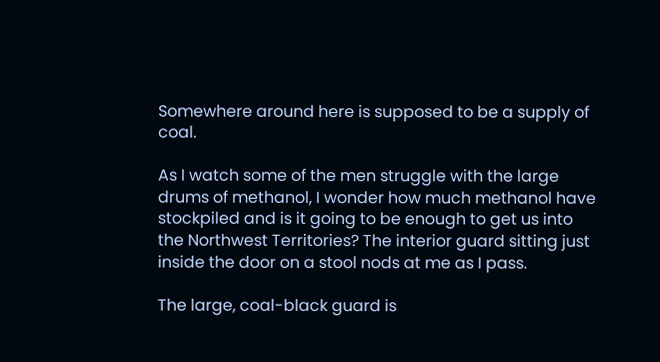Somewhere around here is supposed to be a supply of coal.

As I watch some of the men struggle with the large drums of methanol, I wonder how much methanol have stockpiled and is it going to be enough to get us into the Northwest Territories? The interior guard sitting just inside the door on a stool nods at me as I pass.

The large, coal-black guard is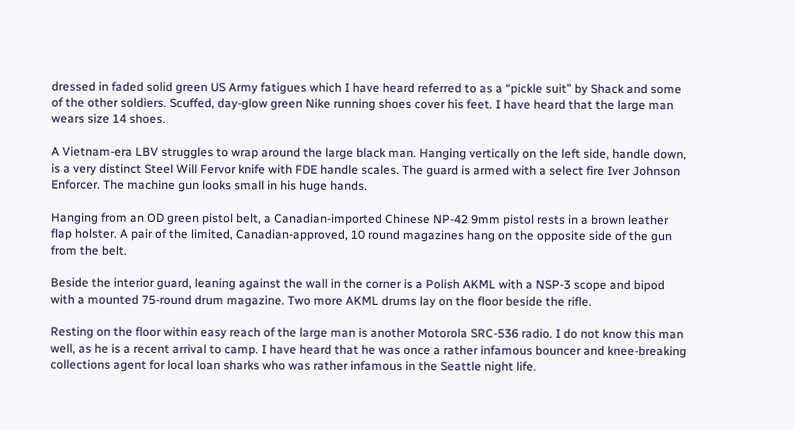dressed in faded solid green US Army fatigues which I have heard referred to as a “pickle suit” by Shack and some of the other soldiers. Scuffed, day-glow green Nike running shoes cover his feet. I have heard that the large man wears size 14 shoes.

A Vietnam-era LBV struggles to wrap around the large black man. Hanging vertically on the left side, handle down, is a very distinct Steel Will Fervor knife with FDE handle scales. The guard is armed with a select fire Iver Johnson Enforcer. The machine gun looks small in his huge hands.

Hanging from an OD green pistol belt, a Canadian-imported Chinese NP-42 9mm pistol rests in a brown leather flap holster. A pair of the limited, Canadian-approved, 10 round magazines hang on the opposite side of the gun from the belt.

Beside the interior guard, leaning against the wall in the corner is a Polish AKML with a NSP-3 scope and bipod with a mounted 75-round drum magazine. Two more AKML drums lay on the floor beside the rifle.

Resting on the floor within easy reach of the large man is another Motorola SRC-536 radio. I do not know this man well, as he is a recent arrival to camp. I have heard that he was once a rather infamous bouncer and knee-breaking collections agent for local loan sharks who was rather infamous in the Seattle night life.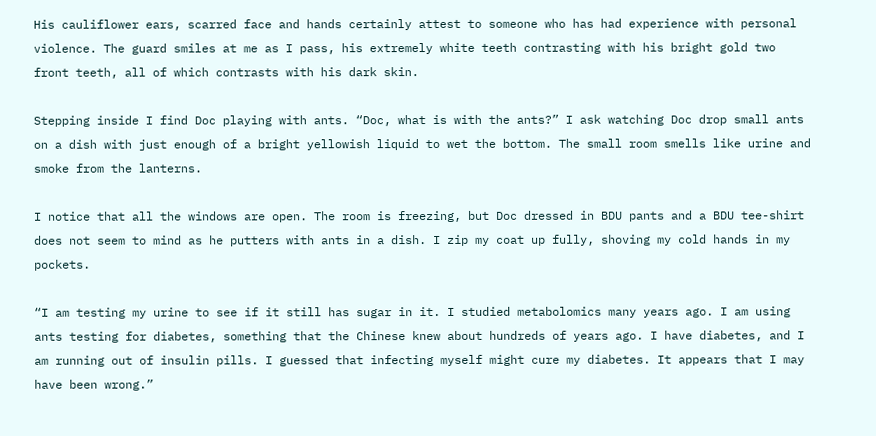His cauliflower ears, scarred face and hands certainly attest to someone who has had experience with personal violence. The guard smiles at me as I pass, his extremely white teeth contrasting with his bright gold two front teeth, all of which contrasts with his dark skin.

Stepping inside I find Doc playing with ants. “Doc, what is with the ants?” I ask watching Doc drop small ants on a dish with just enough of a bright yellowish liquid to wet the bottom. The small room smells like urine and smoke from the lanterns.

I notice that all the windows are open. The room is freezing, but Doc dressed in BDU pants and a BDU tee-shirt does not seem to mind as he putters with ants in a dish. I zip my coat up fully, shoving my cold hands in my pockets.

“I am testing my urine to see if it still has sugar in it. I studied metabolomics many years ago. I am using ants testing for diabetes, something that the Chinese knew about hundreds of years ago. I have diabetes, and I am running out of insulin pills. I guessed that infecting myself might cure my diabetes. It appears that I may have been wrong.”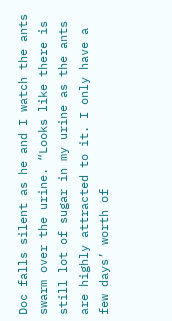Doc falls silent as he and I watch the ants swarm over the urine. “Looks like there is still lot of sugar in my urine as the ants are highly attracted to it. I only have a few days’ worth of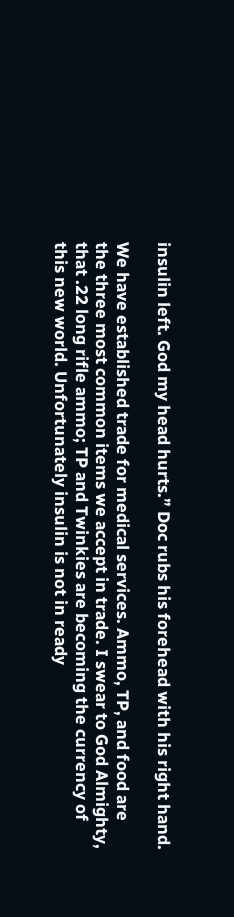insulin left. God my head hurts.” Doc rubs his forehead with his right hand.

We have established trade for medical services. Ammo, TP, and food are the three most common items we accept in trade. I swear to God Almighty, that .22 long rifle ammo; TP and Twinkies are becoming the currency of this new world. Unfortunately insulin is not in ready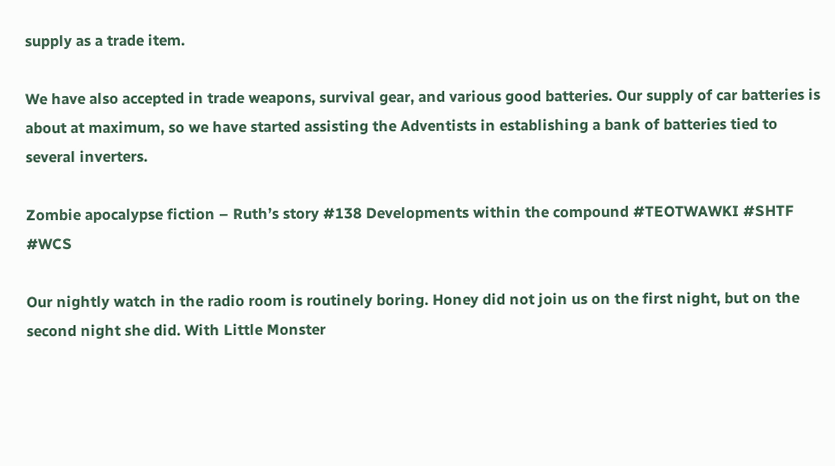supply as a trade item.

We have also accepted in trade weapons, survival gear, and various good batteries. Our supply of car batteries is about at maximum, so we have started assisting the Adventists in establishing a bank of batteries tied to several inverters.

Zombie apocalypse fiction – Ruth’s story #138 Developments within the compound #TEOTWAWKI #SHTF #WCS

Our nightly watch in the radio room is routinely boring. Honey did not join us on the first night, but on the second night she did. With Little Monster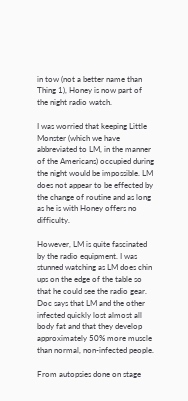in tow (not a better name than Thing 1), Honey is now part of the night radio watch.

I was worried that keeping Little Monster (which we have abbreviated to LM, in the manner of the Americans) occupied during the night would be impossible. LM does not appear to be effected by the change of routine and as long as he is with Honey offers no difficulty.

However, LM is quite fascinated by the radio equipment. I was stunned watching as LM does chin ups on the edge of the table so that he could see the radio gear. Doc says that LM and the other infected quickly lost almost all body fat and that they develop approximately 50% more muscle than normal, non-infected people.

From autopsies done on stage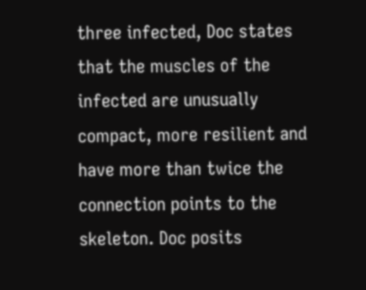three infected, Doc states that the muscles of the infected are unusually compact, more resilient and have more than twice the connection points to the skeleton. Doc posits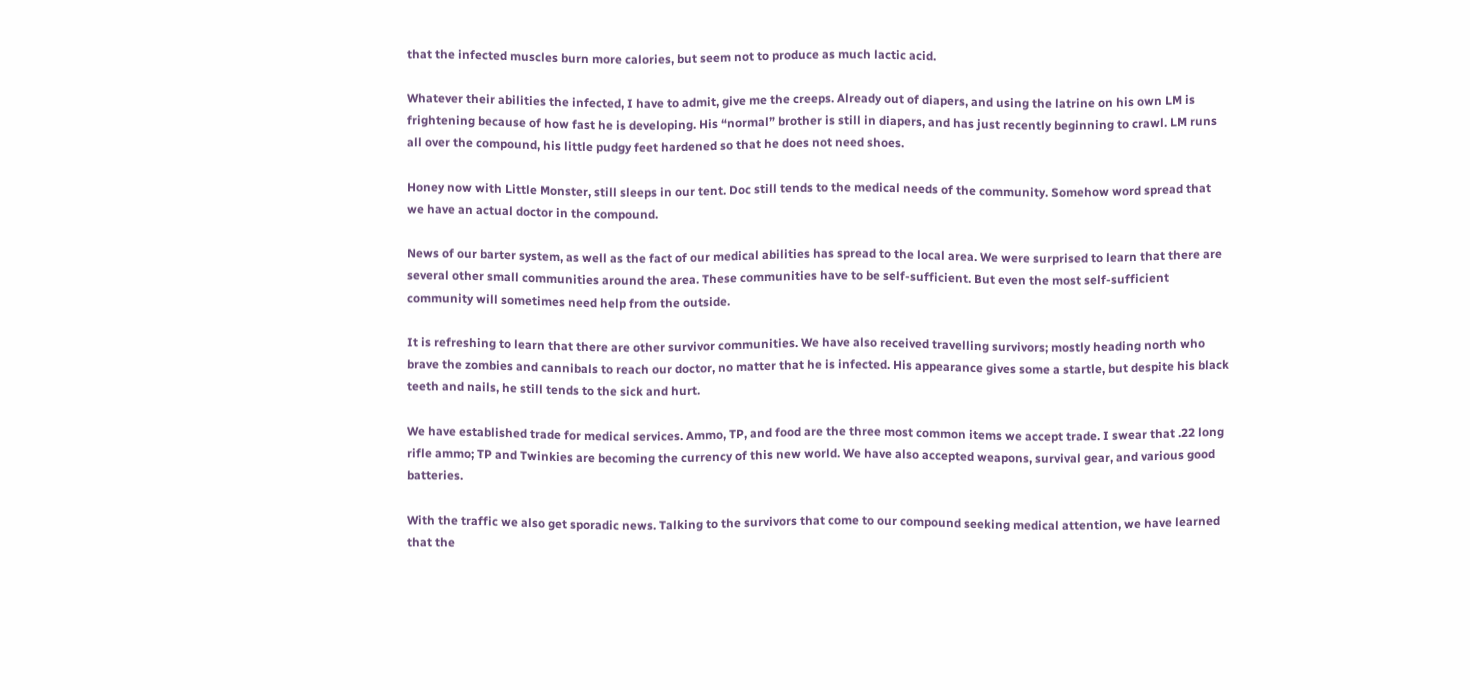that the infected muscles burn more calories, but seem not to produce as much lactic acid.

Whatever their abilities the infected, I have to admit, give me the creeps. Already out of diapers, and using the latrine on his own LM is frightening because of how fast he is developing. His “normal” brother is still in diapers, and has just recently beginning to crawl. LM runs all over the compound, his little pudgy feet hardened so that he does not need shoes.

Honey now with Little Monster, still sleeps in our tent. Doc still tends to the medical needs of the community. Somehow word spread that we have an actual doctor in the compound.

News of our barter system, as well as the fact of our medical abilities has spread to the local area. We were surprised to learn that there are several other small communities around the area. These communities have to be self-sufficient. But even the most self-sufficient community will sometimes need help from the outside.

It is refreshing to learn that there are other survivor communities. We have also received travelling survivors; mostly heading north who brave the zombies and cannibals to reach our doctor, no matter that he is infected. His appearance gives some a startle, but despite his black teeth and nails, he still tends to the sick and hurt.

We have established trade for medical services. Ammo, TP, and food are the three most common items we accept trade. I swear that .22 long rifle ammo; TP and Twinkies are becoming the currency of this new world. We have also accepted weapons, survival gear, and various good batteries.

With the traffic we also get sporadic news. Talking to the survivors that come to our compound seeking medical attention, we have learned that the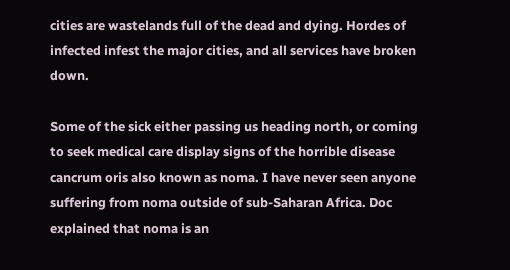cities are wastelands full of the dead and dying. Hordes of infected infest the major cities, and all services have broken down.

Some of the sick either passing us heading north, or coming to seek medical care display signs of the horrible disease cancrum oris also known as noma. I have never seen anyone suffering from noma outside of sub-Saharan Africa. Doc explained that noma is an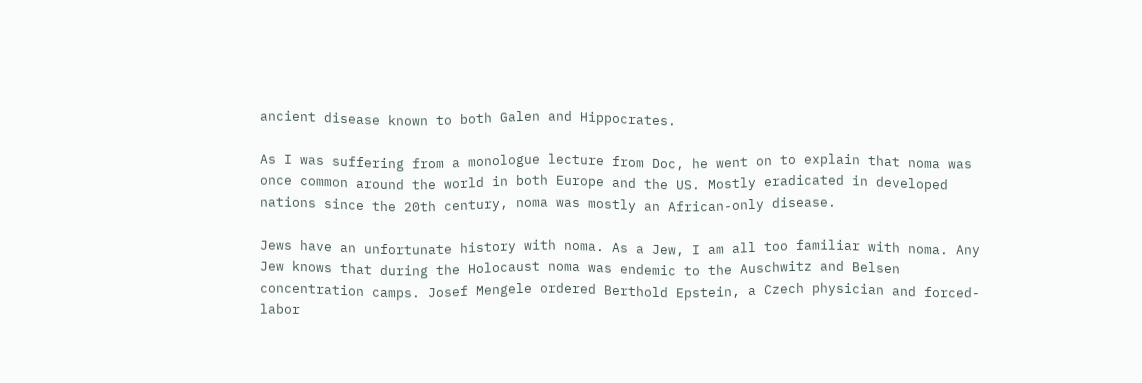ancient disease known to both Galen and Hippocrates.

As I was suffering from a monologue lecture from Doc, he went on to explain that noma was once common around the world in both Europe and the US. Mostly eradicated in developed nations since the 20th century, noma was mostly an African-only disease.

Jews have an unfortunate history with noma. As a Jew, I am all too familiar with noma. Any Jew knows that during the Holocaust noma was endemic to the Auschwitz and Belsen concentration camps. Josef Mengele ordered Berthold Epstein, a Czech physician and forced-labor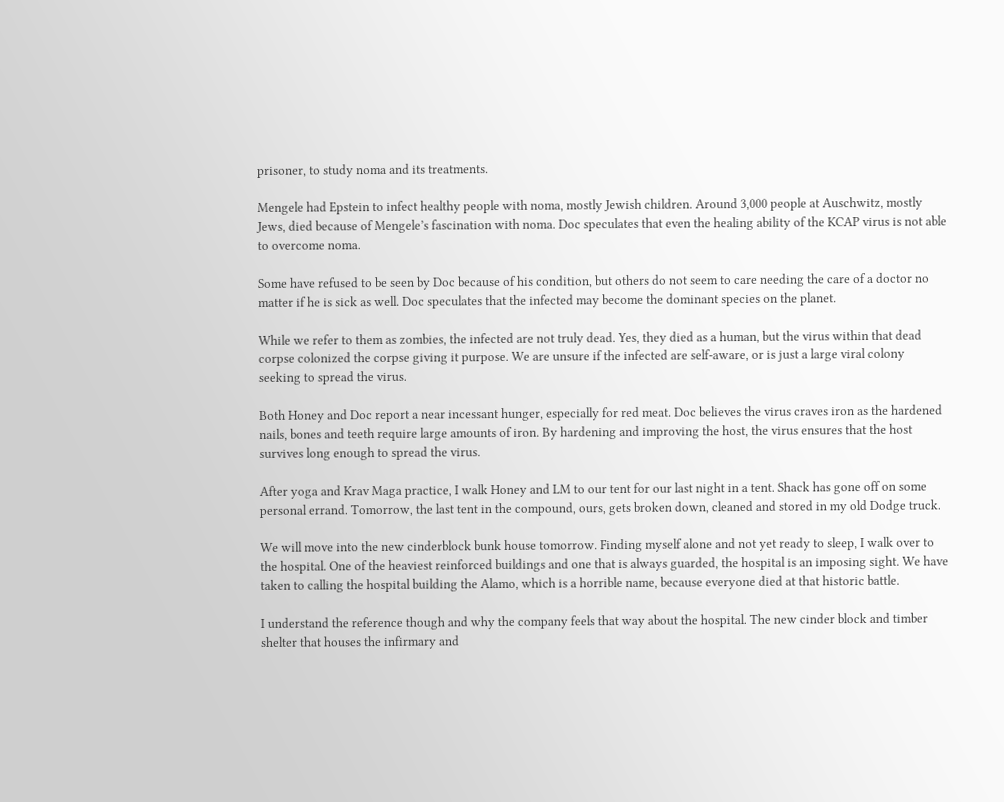prisoner, to study noma and its treatments.

Mengele had Epstein to infect healthy people with noma, mostly Jewish children. Around 3,000 people at Auschwitz, mostly Jews, died because of Mengele’s fascination with noma. Doc speculates that even the healing ability of the KCAP virus is not able to overcome noma.

Some have refused to be seen by Doc because of his condition, but others do not seem to care needing the care of a doctor no matter if he is sick as well. Doc speculates that the infected may become the dominant species on the planet.

While we refer to them as zombies, the infected are not truly dead. Yes, they died as a human, but the virus within that dead corpse colonized the corpse giving it purpose. We are unsure if the infected are self-aware, or is just a large viral colony seeking to spread the virus.

Both Honey and Doc report a near incessant hunger, especially for red meat. Doc believes the virus craves iron as the hardened nails, bones and teeth require large amounts of iron. By hardening and improving the host, the virus ensures that the host survives long enough to spread the virus.

After yoga and Krav Maga practice, I walk Honey and LM to our tent for our last night in a tent. Shack has gone off on some personal errand. Tomorrow, the last tent in the compound, ours, gets broken down, cleaned and stored in my old Dodge truck.

We will move into the new cinderblock bunk house tomorrow. Finding myself alone and not yet ready to sleep, I walk over to the hospital. One of the heaviest reinforced buildings and one that is always guarded, the hospital is an imposing sight. We have taken to calling the hospital building the Alamo, which is a horrible name, because everyone died at that historic battle.

I understand the reference though and why the company feels that way about the hospital. The new cinder block and timber shelter that houses the infirmary and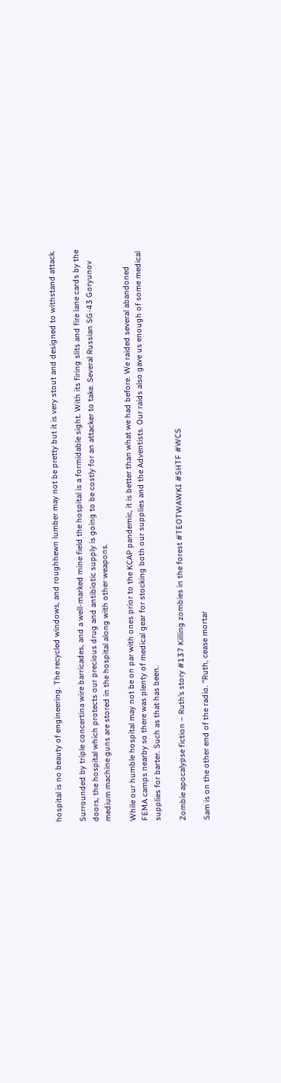hospital is no beauty of engineering. The recycled windows, and roughhewn lumber may not be pretty but it is very stout and designed to withstand attack.

Surrounded by triple concertina wire barricades, and a well-marked mine field the hospital is a formidable sight. With its firing slits and fire lane cards by the doors, the hospital which protects our precious drug and antibiotic supply is going to be costly for an attacker to take. Several Russian SG-43 Goryunov medium machine guns are stored in the hospital along with other weapons.

While our humble hospital may not be on par with ones prior to the KCAP pandemic, it is better than what we had before. We raided several abandoned FEMA camps nearby so there was plenty of medical gear for stocking both our supplies and the Adventists. Our raids also gave us enough of some medical supplies for barter. Such as that has been.

Zombie apocalypse fiction – Ruth’s story #137 Killing zombies in the forest #TEOTWAWKI #SHTF #WCS

Sam is on the other end of the radio. “Ruth, cease mortar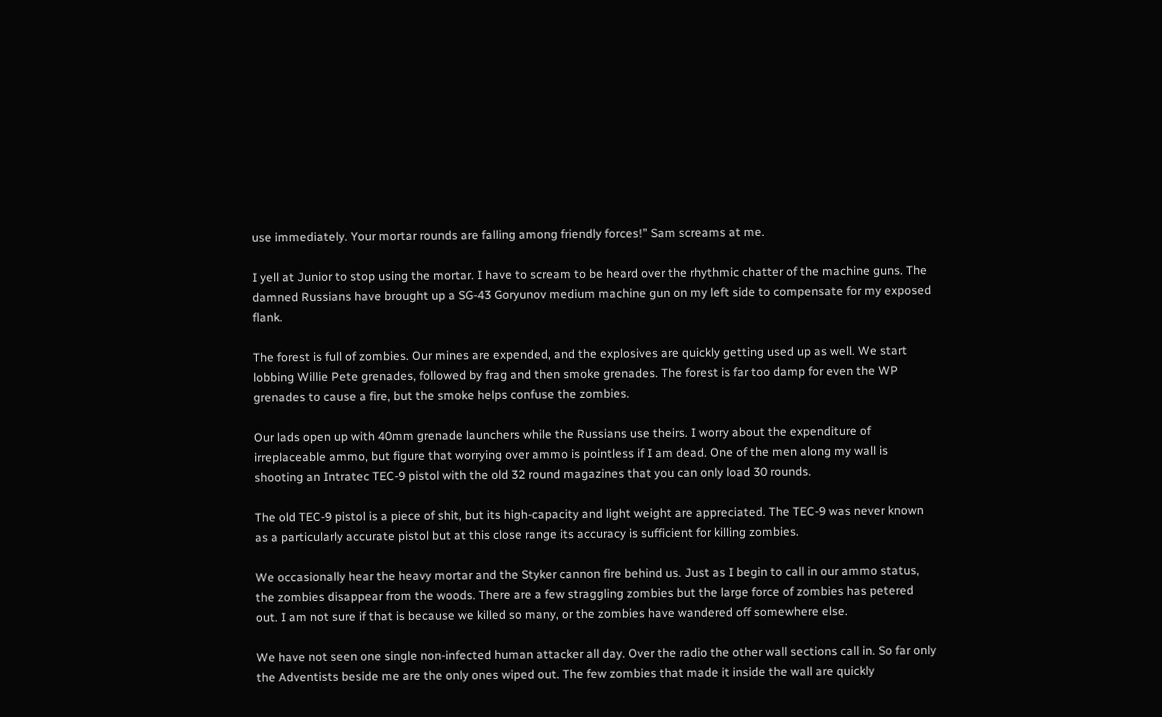use immediately. Your mortar rounds are falling among friendly forces!” Sam screams at me.

I yell at Junior to stop using the mortar. I have to scream to be heard over the rhythmic chatter of the machine guns. The damned Russians have brought up a SG-43 Goryunov medium machine gun on my left side to compensate for my exposed flank.

The forest is full of zombies. Our mines are expended, and the explosives are quickly getting used up as well. We start lobbing Willie Pete grenades, followed by frag and then smoke grenades. The forest is far too damp for even the WP grenades to cause a fire, but the smoke helps confuse the zombies.

Our lads open up with 40mm grenade launchers while the Russians use theirs. I worry about the expenditure of irreplaceable ammo, but figure that worrying over ammo is pointless if I am dead. One of the men along my wall is shooting an Intratec TEC-9 pistol with the old 32 round magazines that you can only load 30 rounds.

The old TEC-9 pistol is a piece of shit, but its high-capacity and light weight are appreciated. The TEC-9 was never known as a particularly accurate pistol but at this close range its accuracy is sufficient for killing zombies.

We occasionally hear the heavy mortar and the Styker cannon fire behind us. Just as I begin to call in our ammo status, the zombies disappear from the woods. There are a few straggling zombies but the large force of zombies has petered out. I am not sure if that is because we killed so many, or the zombies have wandered off somewhere else.

We have not seen one single non-infected human attacker all day. Over the radio the other wall sections call in. So far only the Adventists beside me are the only ones wiped out. The few zombies that made it inside the wall are quickly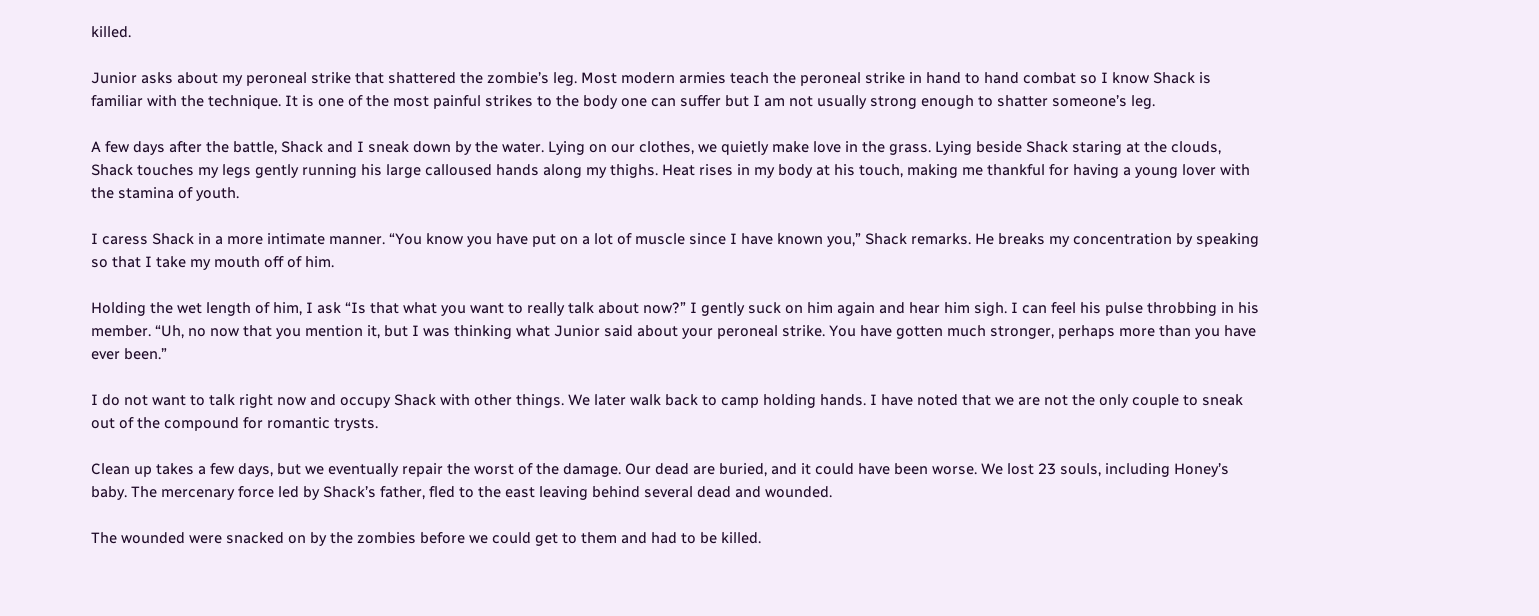killed.

Junior asks about my peroneal strike that shattered the zombie’s leg. Most modern armies teach the peroneal strike in hand to hand combat so I know Shack is familiar with the technique. It is one of the most painful strikes to the body one can suffer but I am not usually strong enough to shatter someone’s leg.

A few days after the battle, Shack and I sneak down by the water. Lying on our clothes, we quietly make love in the grass. Lying beside Shack staring at the clouds, Shack touches my legs gently running his large calloused hands along my thighs. Heat rises in my body at his touch, making me thankful for having a young lover with the stamina of youth.

I caress Shack in a more intimate manner. “You know you have put on a lot of muscle since I have known you,” Shack remarks. He breaks my concentration by speaking so that I take my mouth off of him.

Holding the wet length of him, I ask “Is that what you want to really talk about now?” I gently suck on him again and hear him sigh. I can feel his pulse throbbing in his member. “Uh, no now that you mention it, but I was thinking what Junior said about your peroneal strike. You have gotten much stronger, perhaps more than you have ever been.”

I do not want to talk right now and occupy Shack with other things. We later walk back to camp holding hands. I have noted that we are not the only couple to sneak out of the compound for romantic trysts.

Clean up takes a few days, but we eventually repair the worst of the damage. Our dead are buried, and it could have been worse. We lost 23 souls, including Honey’s baby. The mercenary force led by Shack’s father, fled to the east leaving behind several dead and wounded.

The wounded were snacked on by the zombies before we could get to them and had to be killed.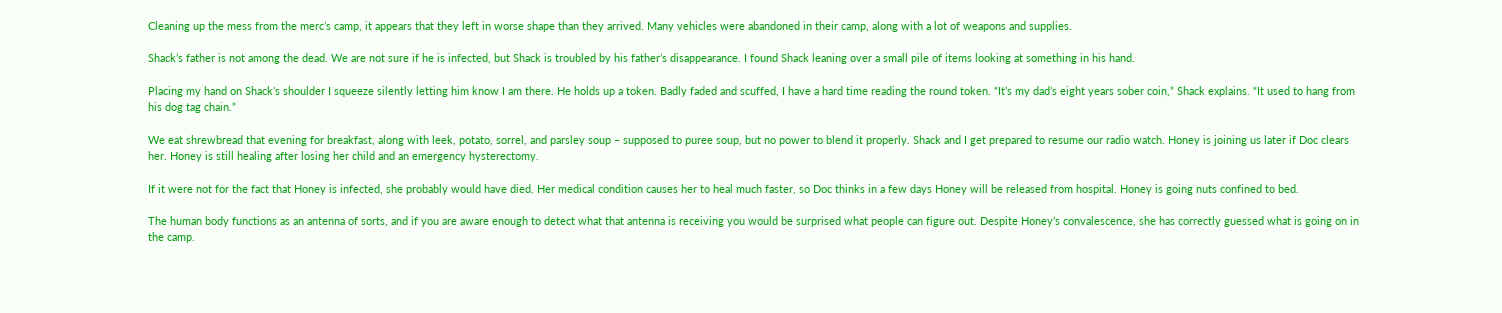Cleaning up the mess from the merc’s camp, it appears that they left in worse shape than they arrived. Many vehicles were abandoned in their camp, along with a lot of weapons and supplies.

Shack’s father is not among the dead. We are not sure if he is infected, but Shack is troubled by his father’s disappearance. I found Shack leaning over a small pile of items looking at something in his hand.

Placing my hand on Shack’s shoulder I squeeze silently letting him know I am there. He holds up a token. Badly faded and scuffed, I have a hard time reading the round token. “It’s my dad’s eight years sober coin,” Shack explains. “It used to hang from his dog tag chain.”

We eat shrewbread that evening for breakfast, along with leek, potato, sorrel, and parsley soup – supposed to puree soup, but no power to blend it properly. Shack and I get prepared to resume our radio watch. Honey is joining us later if Doc clears her. Honey is still healing after losing her child and an emergency hysterectomy.

If it were not for the fact that Honey is infected, she probably would have died. Her medical condition causes her to heal much faster, so Doc thinks in a few days Honey will be released from hospital. Honey is going nuts confined to bed.

The human body functions as an antenna of sorts, and if you are aware enough to detect what that antenna is receiving you would be surprised what people can figure out. Despite Honey’s convalescence, she has correctly guessed what is going on in the camp.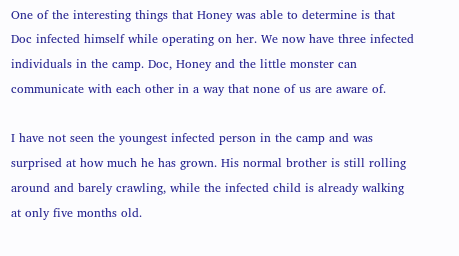One of the interesting things that Honey was able to determine is that Doc infected himself while operating on her. We now have three infected individuals in the camp. Doc, Honey and the little monster can communicate with each other in a way that none of us are aware of.

I have not seen the youngest infected person in the camp and was surprised at how much he has grown. His normal brother is still rolling around and barely crawling, while the infected child is already walking at only five months old.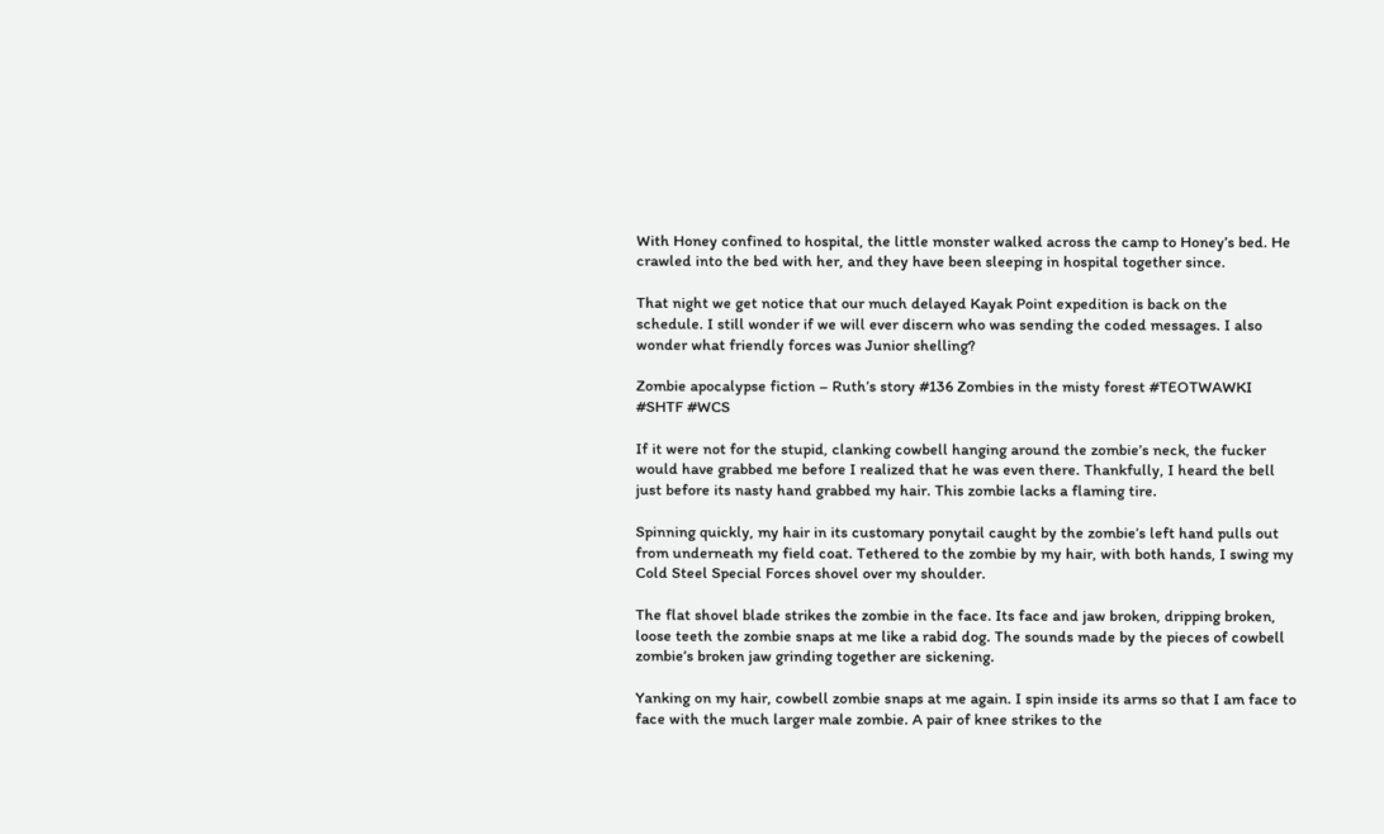With Honey confined to hospital, the little monster walked across the camp to Honey’s bed. He crawled into the bed with her, and they have been sleeping in hospital together since.

That night we get notice that our much delayed Kayak Point expedition is back on the schedule. I still wonder if we will ever discern who was sending the coded messages. I also wonder what friendly forces was Junior shelling?

Zombie apocalypse fiction – Ruth’s story #136 Zombies in the misty forest #TEOTWAWKI #SHTF #WCS

If it were not for the stupid, clanking cowbell hanging around the zombie’s neck, the fucker would have grabbed me before I realized that he was even there. Thankfully, I heard the bell just before its nasty hand grabbed my hair. This zombie lacks a flaming tire.

Spinning quickly, my hair in its customary ponytail caught by the zombie’s left hand pulls out from underneath my field coat. Tethered to the zombie by my hair, with both hands, I swing my Cold Steel Special Forces shovel over my shoulder.

The flat shovel blade strikes the zombie in the face. Its face and jaw broken, dripping broken, loose teeth the zombie snaps at me like a rabid dog. The sounds made by the pieces of cowbell zombie’s broken jaw grinding together are sickening.

Yanking on my hair, cowbell zombie snaps at me again. I spin inside its arms so that I am face to face with the much larger male zombie. A pair of knee strikes to the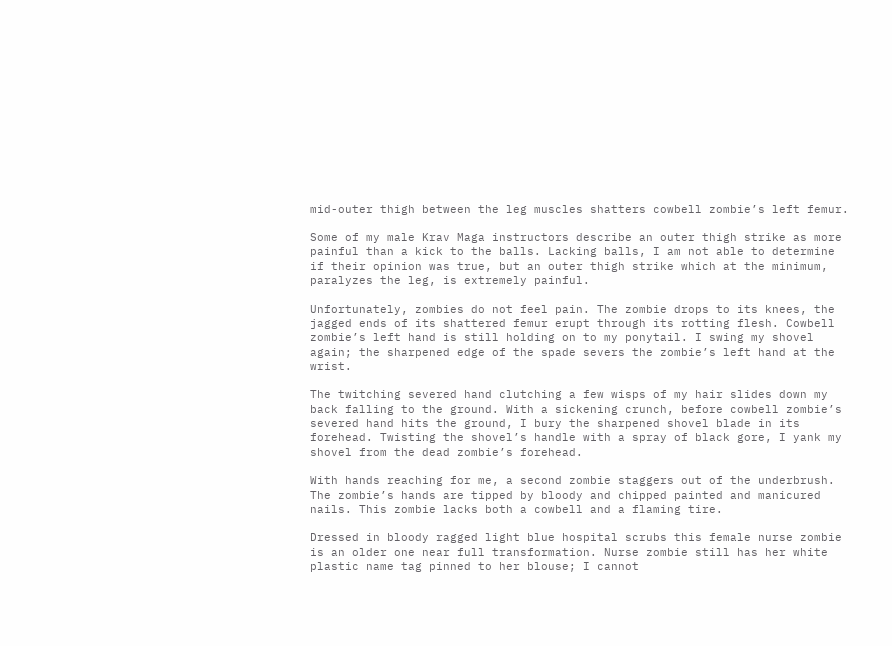mid-outer thigh between the leg muscles shatters cowbell zombie’s left femur.

Some of my male Krav Maga instructors describe an outer thigh strike as more painful than a kick to the balls. Lacking balls, I am not able to determine if their opinion was true, but an outer thigh strike which at the minimum, paralyzes the leg, is extremely painful.

Unfortunately, zombies do not feel pain. The zombie drops to its knees, the jagged ends of its shattered femur erupt through its rotting flesh. Cowbell zombie’s left hand is still holding on to my ponytail. I swing my shovel again; the sharpened edge of the spade severs the zombie’s left hand at the wrist.

The twitching severed hand clutching a few wisps of my hair slides down my back falling to the ground. With a sickening crunch, before cowbell zombie’s severed hand hits the ground, I bury the sharpened shovel blade in its forehead. Twisting the shovel’s handle with a spray of black gore, I yank my shovel from the dead zombie’s forehead.

With hands reaching for me, a second zombie staggers out of the underbrush. The zombie’s hands are tipped by bloody and chipped painted and manicured nails. This zombie lacks both a cowbell and a flaming tire.

Dressed in bloody ragged light blue hospital scrubs this female nurse zombie is an older one near full transformation. Nurse zombie still has her white plastic name tag pinned to her blouse; I cannot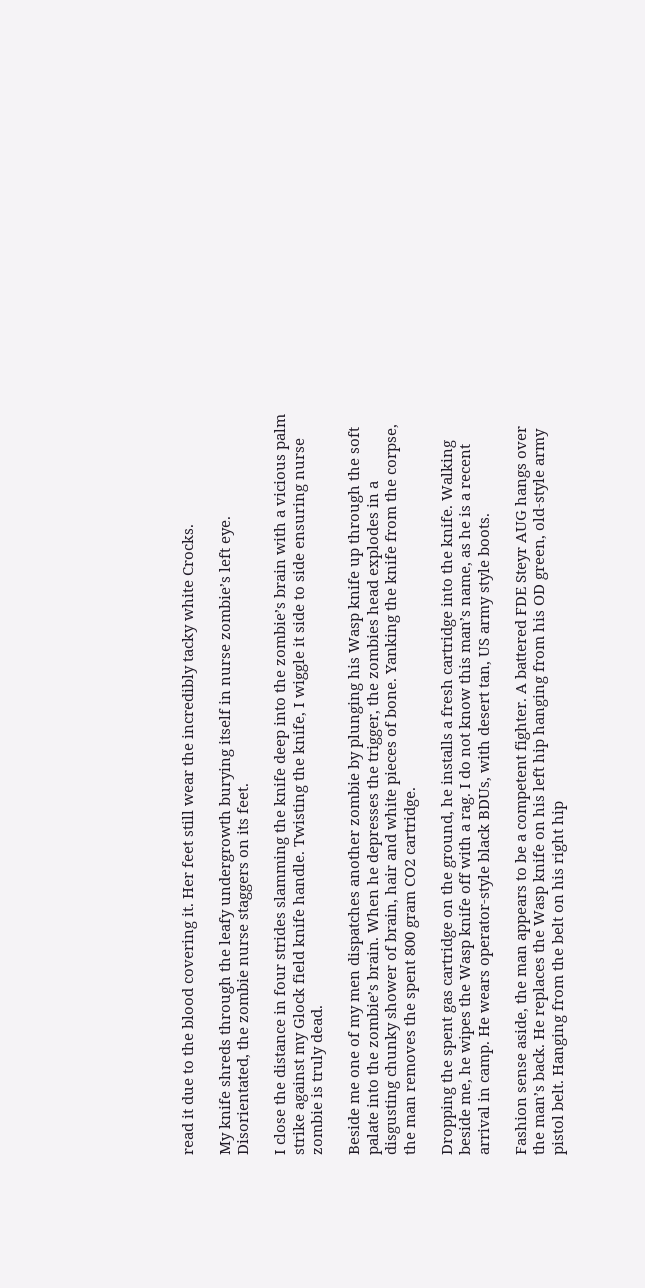read it due to the blood covering it. Her feet still wear the incredibly tacky white Crocks.

My knife shreds through the leafy undergrowth burying itself in nurse zombie’s left eye. Disorientated, the zombie nurse staggers on its feet.

I close the distance in four strides slamming the knife deep into the zombie’s brain with a vicious palm strike against my Glock field knife handle. Twisting the knife, I wiggle it side to side ensuring nurse zombie is truly dead.

Beside me one of my men dispatches another zombie by plunging his Wasp knife up through the soft palate into the zombie’s brain. When he depresses the trigger, the zombies head explodes in a disgusting chunky shower of brain, hair and white pieces of bone. Yanking the knife from the corpse, the man removes the spent 800 gram CO2 cartridge.

Dropping the spent gas cartridge on the ground, he installs a fresh cartridge into the knife. Walking beside me, he wipes the Wasp knife off with a rag. I do not know this man’s name, as he is a recent arrival in camp. He wears operator-style black BDUs, with desert tan, US army style boots.

Fashion sense aside, the man appears to be a competent fighter. A battered FDE Steyr AUG hangs over the man’s back. He replaces the Wasp knife on his left hip hanging from his OD green, old-style army pistol belt. Hanging from the belt on his right hip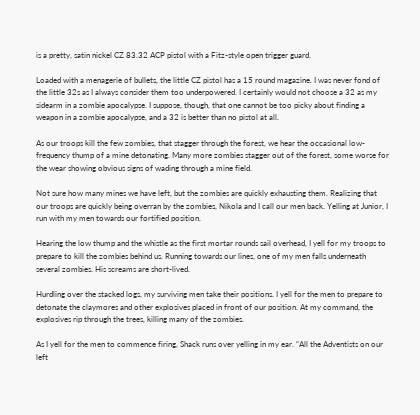is a pretty, satin nickel CZ 83.32 ACP pistol with a Fitz-style open trigger guard.

Loaded with a menagerie of bullets, the little CZ pistol has a 15 round magazine. I was never fond of the little 32s as I always consider them too underpowered. I certainly would not choose a 32 as my sidearm in a zombie apocalypse. I suppose, though, that one cannot be too picky about finding a weapon in a zombie apocalypse, and a 32 is better than no pistol at all.

As our troops kill the few zombies, that stagger through the forest, we hear the occasional low-frequency thump of a mine detonating. Many more zombies stagger out of the forest, some worse for the wear showing obvious signs of wading through a mine field.

Not sure how many mines we have left, but the zombies are quickly exhausting them. Realizing that our troops are quickly being overran by the zombies, Nikola and I call our men back. Yelling at Junior, I run with my men towards our fortified position.

Hearing the low thump and the whistle as the first mortar rounds sail overhead, I yell for my troops to prepare to kill the zombies behind us. Running towards our lines, one of my men falls underneath several zombies. His screams are short-lived.

Hurdling over the stacked logs, my surviving men take their positions. I yell for the men to prepare to detonate the claymores and other explosives placed in front of our position. At my command, the explosives rip through the trees, killing many of the zombies.

As I yell for the men to commence firing, Shack runs over yelling in my ear. “All the Adventists on our left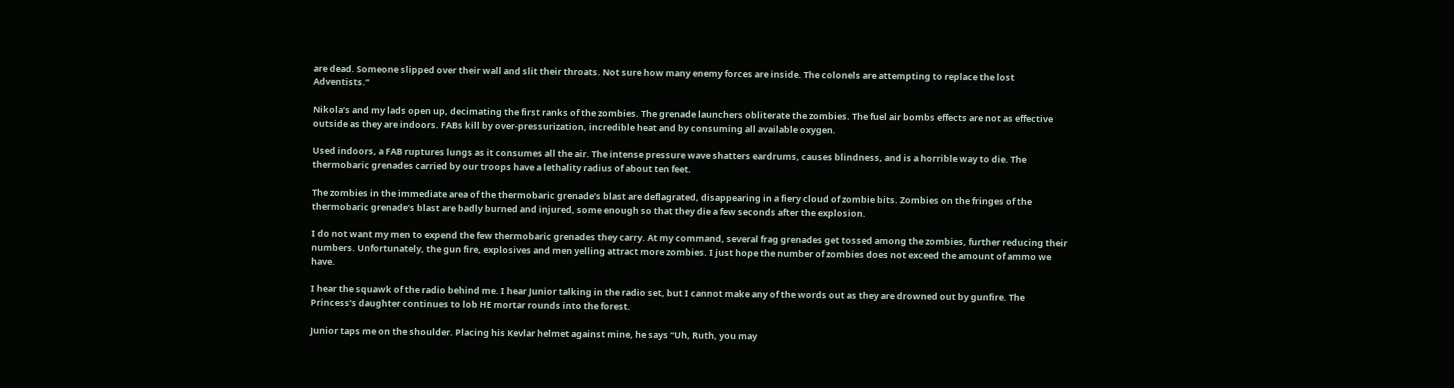are dead. Someone slipped over their wall and slit their throats. Not sure how many enemy forces are inside. The colonels are attempting to replace the lost Adventists.”

Nikola’s and my lads open up, decimating the first ranks of the zombies. The grenade launchers obliterate the zombies. The fuel air bombs effects are not as effective outside as they are indoors. FABs kill by over-pressurization, incredible heat and by consuming all available oxygen.

Used indoors, a FAB ruptures lungs as it consumes all the air. The intense pressure wave shatters eardrums, causes blindness, and is a horrible way to die. The thermobaric grenades carried by our troops have a lethality radius of about ten feet.

The zombies in the immediate area of the thermobaric grenade’s blast are deflagrated, disappearing in a fiery cloud of zombie bits. Zombies on the fringes of the thermobaric grenade’s blast are badly burned and injured, some enough so that they die a few seconds after the explosion.

I do not want my men to expend the few thermobaric grenades they carry. At my command, several frag grenades get tossed among the zombies, further reducing their numbers. Unfortunately, the gun fire, explosives and men yelling attract more zombies. I just hope the number of zombies does not exceed the amount of ammo we have.

I hear the squawk of the radio behind me. I hear Junior talking in the radio set, but I cannot make any of the words out as they are drowned out by gunfire. The Princess’s daughter continues to lob HE mortar rounds into the forest.

Junior taps me on the shoulder. Placing his Kevlar helmet against mine, he says “Uh, Ruth, you may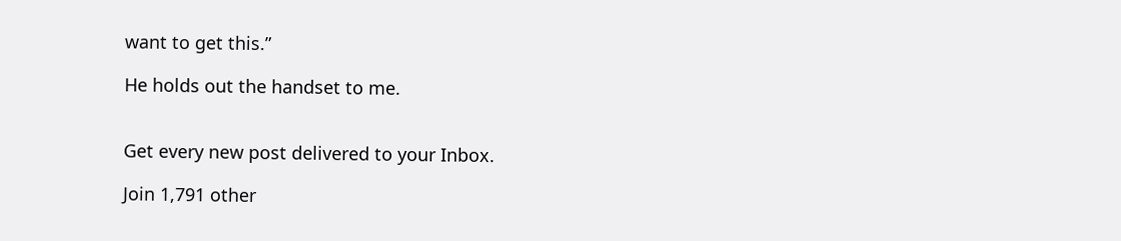want to get this.”

He holds out the handset to me.


Get every new post delivered to your Inbox.

Join 1,791 other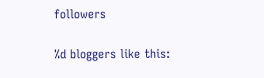followers

%d bloggers like this: